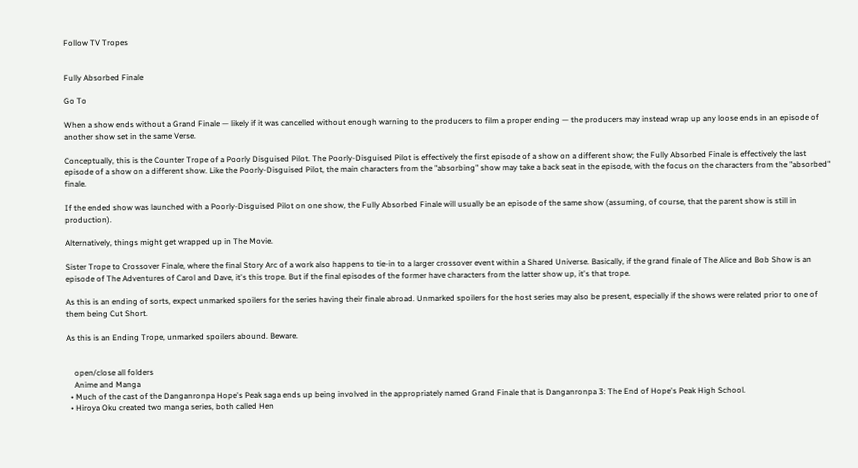Follow TV Tropes


Fully Absorbed Finale

Go To

When a show ends without a Grand Finale — likely if it was cancelled without enough warning to the producers to film a proper ending — the producers may instead wrap up any loose ends in an episode of another show set in the same Verse.

Conceptually, this is the Counter Trope of a Poorly Disguised Pilot. The Poorly-Disguised Pilot is effectively the first episode of a show on a different show; the Fully Absorbed Finale is effectively the last episode of a show on a different show. Like the Poorly-Disguised Pilot, the main characters from the "absorbing" show may take a back seat in the episode, with the focus on the characters from the "absorbed" finale.

If the ended show was launched with a Poorly-Disguised Pilot on one show, the Fully Absorbed Finale will usually be an episode of the same show (assuming, of course, that the parent show is still in production).

Alternatively, things might get wrapped up in The Movie.

Sister Trope to Crossover Finale, where the final Story Arc of a work also happens to tie-in to a larger crossover event within a Shared Universe. Basically, if the grand finale of The Alice and Bob Show is an episode of The Adventures of Carol and Dave, it's this trope. But if the final episodes of the former have characters from the latter show up, it's that trope.

As this is an ending of sorts, expect unmarked spoilers for the series having their finale abroad. Unmarked spoilers for the host series may also be present, especially if the shows were related prior to one of them being Cut Short.

As this is an Ending Trope, unmarked spoilers abound. Beware.


    open/close all folders
    Anime and Manga
  • Much of the cast of the Danganronpa Hope's Peak saga ends up being involved in the appropriately named Grand Finale that is Danganronpa 3: The End of Hope's Peak High School.
  • Hiroya Oku created two manga series, both called Hen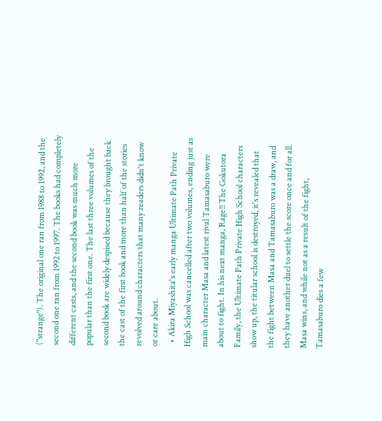("strange"). The original one ran from 1988 to 1992, and the second one ran from 1992 to 1997. The books had completely different casts, and the second book was much more popular than the first one. The last three volumes of the second book are widely despised because they brought back the cast of the first book and more than half of the stories revolved around characters that many readers didn't know or care about.
  • Akira Miyashita's early manga Ultimate Path Private High School was cancelled after two volumes, ending just as main character Masa and latest rival Tamasaburo were about to fight. In his next manga, Rage!! The Gokutora Family, the Ultimate Path Private High School characters show up, the titular school is destroyed, it's revealed that the fight between Masa and Tamasaburo was a draw, and they have another duel to settle the score once and for all. Masa wins, and while not as a result of the fight, Tamasaburo dies a few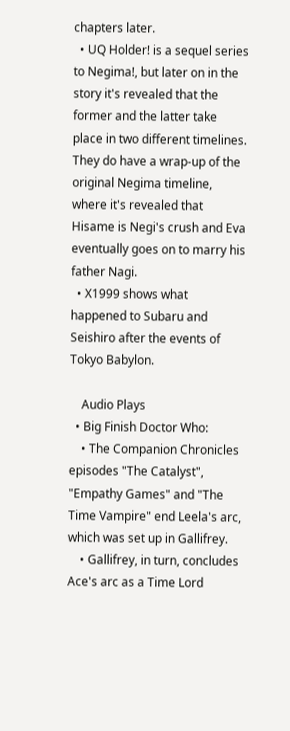chapters later.
  • UQ Holder! is a sequel series to Negima!, but later on in the story it's revealed that the former and the latter take place in two different timelines. They do have a wrap-up of the original Negima timeline, where it's revealed that Hisame is Negi's crush and Eva eventually goes on to marry his father Nagi.
  • X1999 shows what happened to Subaru and Seishiro after the events of Tokyo Babylon.

    Audio Plays
  • Big Finish Doctor Who:
    • The Companion Chronicles episodes "The Catalyst", "Empathy Games" and "The Time Vampire" end Leela's arc, which was set up in Gallifrey.
    • Gallifrey, in turn, concludes Ace's arc as a Time Lord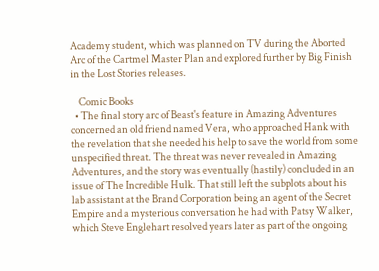Academy student, which was planned on TV during the Aborted Arc of the Cartmel Master Plan and explored further by Big Finish in the Lost Stories releases.

    Comic Books
  • The final story arc of Beast's feature in Amazing Adventures concerned an old friend named Vera, who approached Hank with the revelation that she needed his help to save the world from some unspecified threat. The threat was never revealed in Amazing Adventures, and the story was eventually (hastily) concluded in an issue of The Incredible Hulk. That still left the subplots about his lab assistant at the Brand Corporation being an agent of the Secret Empire and a mysterious conversation he had with Patsy Walker, which Steve Englehart resolved years later as part of the ongoing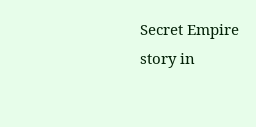Secret Empire story in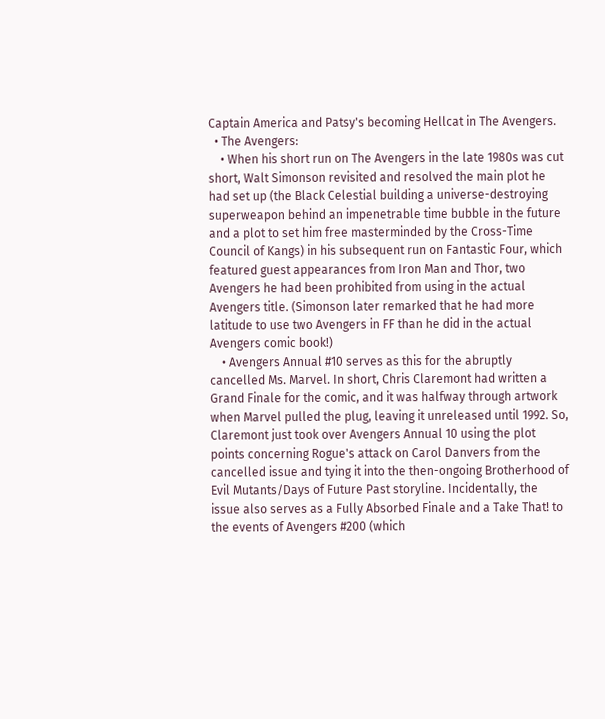Captain America and Patsy's becoming Hellcat in The Avengers.
  • The Avengers:
    • When his short run on The Avengers in the late 1980s was cut short, Walt Simonson revisited and resolved the main plot he had set up (the Black Celestial building a universe-destroying superweapon behind an impenetrable time bubble in the future and a plot to set him free masterminded by the Cross-Time Council of Kangs) in his subsequent run on Fantastic Four, which featured guest appearances from Iron Man and Thor, two Avengers he had been prohibited from using in the actual Avengers title. (Simonson later remarked that he had more latitude to use two Avengers in FF than he did in the actual Avengers comic book!)
    • Avengers Annual #10 serves as this for the abruptly cancelled Ms. Marvel. In short, Chris Claremont had written a Grand Finale for the comic, and it was halfway through artwork when Marvel pulled the plug, leaving it unreleased until 1992. So, Claremont just took over Avengers Annual 10 using the plot points concerning Rogue's attack on Carol Danvers from the cancelled issue and tying it into the then-ongoing Brotherhood of Evil Mutants/Days of Future Past storyline. Incidentally, the issue also serves as a Fully Absorbed Finale and a Take That! to the events of Avengers #200 (which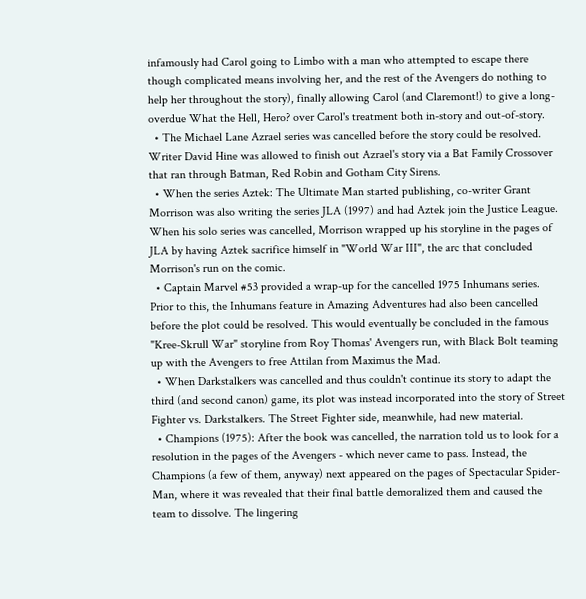infamously had Carol going to Limbo with a man who attempted to escape there though complicated means involving her, and the rest of the Avengers do nothing to help her throughout the story), finally allowing Carol (and Claremont!) to give a long-overdue What the Hell, Hero? over Carol's treatment both in-story and out-of-story.
  • The Michael Lane Azrael series was cancelled before the story could be resolved. Writer David Hine was allowed to finish out Azrael's story via a Bat Family Crossover that ran through Batman, Red Robin and Gotham City Sirens.
  • When the series Aztek: The Ultimate Man started publishing, co-writer Grant Morrison was also writing the series JLA (1997) and had Aztek join the Justice League. When his solo series was cancelled, Morrison wrapped up his storyline in the pages of JLA by having Aztek sacrifice himself in "World War III", the arc that concluded Morrison's run on the comic.
  • Captain Marvel #53 provided a wrap-up for the cancelled 1975 Inhumans series. Prior to this, the Inhumans feature in Amazing Adventures had also been cancelled before the plot could be resolved. This would eventually be concluded in the famous "Kree-Skrull War" storyline from Roy Thomas' Avengers run, with Black Bolt teaming up with the Avengers to free Attilan from Maximus the Mad.
  • When Darkstalkers was cancelled and thus couldn't continue its story to adapt the third (and second canon) game, its plot was instead incorporated into the story of Street Fighter vs. Darkstalkers. The Street Fighter side, meanwhile, had new material.
  • Champions (1975): After the book was cancelled, the narration told us to look for a resolution in the pages of the Avengers - which never came to pass. Instead, the Champions (a few of them, anyway) next appeared on the pages of Spectacular Spider-Man, where it was revealed that their final battle demoralized them and caused the team to dissolve. The lingering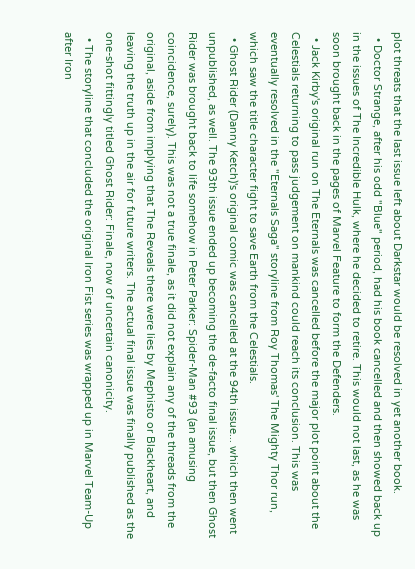plot threats that the last issue left about Darkstar would be resolved in yet another book.
  • Doctor Strange, after his odd "Blue" period, had his book cancelled and then showed back up in the issues of The Incredible Hulk, where he decided to retire. This would not last, as he was soon brought back in the pages of Marvel Feature to form the Defenders.
  • Jack Kirby's original run on The Eternals was cancelled before the major plot point about the Celestials returning to pass judgement on mankind could reach its conclusion. This was eventually resolved in the "Eternals Saga" storyline from Roy Thomas' The Mighty Thor run, which saw the title character fight to save Earth from the Celestials.
  • Ghost Rider (Danny Ketch)'s original comic was cancelled at the 94th issue... which then went unpublished, as well. The 93th issue ended up becoming the de-facto final issue, but then Ghost Rider was brought back to life somehow in Peter Parker: Spider-Man #93 (an amusing coincidence, surely). This was not a true finale, as it did not explain any of the threads from the original, aside from implying that The Reveals there were lies by Mephisto or Blackheart, and leaving the truth up in the air for future writers. The actual final issue was finally published as the one-shot fittingly titled Ghost Rider: Finale, now of uncertain canonicity.
  • The storyline that concluded the original Iron Fist series was wrapped up in Marvel Team-Up after Iron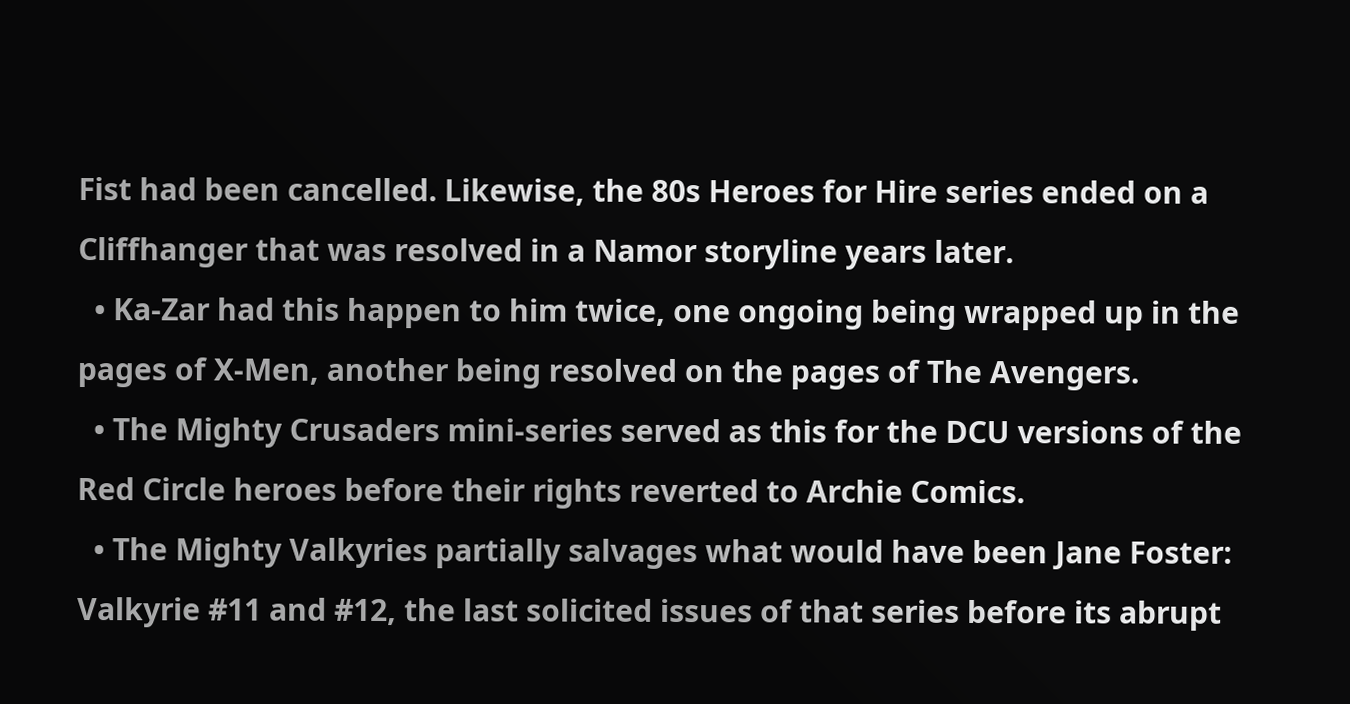Fist had been cancelled. Likewise, the 80s Heroes for Hire series ended on a Cliffhanger that was resolved in a Namor storyline years later.
  • Ka-Zar had this happen to him twice, one ongoing being wrapped up in the pages of X-Men, another being resolved on the pages of The Avengers.
  • The Mighty Crusaders mini-series served as this for the DCU versions of the Red Circle heroes before their rights reverted to Archie Comics.
  • The Mighty Valkyries partially salvages what would have been Jane Foster: Valkyrie #11 and #12, the last solicited issues of that series before its abrupt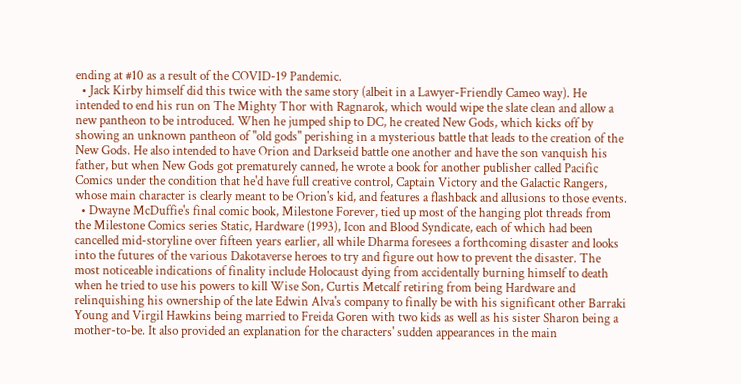ending at #10 as a result of the COVID-19 Pandemic.
  • Jack Kirby himself did this twice with the same story (albeit in a Lawyer-Friendly Cameo way). He intended to end his run on The Mighty Thor with Ragnarok, which would wipe the slate clean and allow a new pantheon to be introduced. When he jumped ship to DC, he created New Gods, which kicks off by showing an unknown pantheon of "old gods" perishing in a mysterious battle that leads to the creation of the New Gods. He also intended to have Orion and Darkseid battle one another and have the son vanquish his father, but when New Gods got prematurely canned, he wrote a book for another publisher called Pacific Comics under the condition that he'd have full creative control, Captain Victory and the Galactic Rangers, whose main character is clearly meant to be Orion's kid, and features a flashback and allusions to those events.
  • Dwayne McDuffie's final comic book, Milestone Forever, tied up most of the hanging plot threads from the Milestone Comics series Static, Hardware (1993), Icon and Blood Syndicate, each of which had been cancelled mid-storyline over fifteen years earlier, all while Dharma foresees a forthcoming disaster and looks into the futures of the various Dakotaverse heroes to try and figure out how to prevent the disaster. The most noticeable indications of finality include Holocaust dying from accidentally burning himself to death when he tried to use his powers to kill Wise Son, Curtis Metcalf retiring from being Hardware and relinquishing his ownership of the late Edwin Alva's company to finally be with his significant other Barraki Young and Virgil Hawkins being married to Freida Goren with two kids as well as his sister Sharon being a mother-to-be. It also provided an explanation for the characters' sudden appearances in the main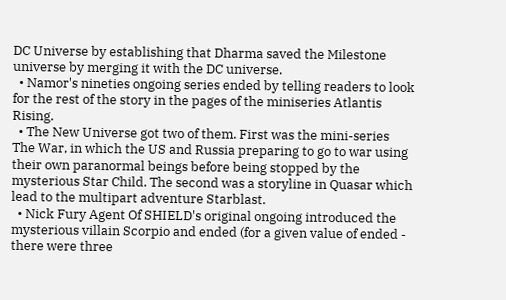DC Universe by establishing that Dharma saved the Milestone universe by merging it with the DC universe.
  • Namor's nineties ongoing series ended by telling readers to look for the rest of the story in the pages of the miniseries Atlantis Rising.
  • The New Universe got two of them. First was the mini-series The War, in which the US and Russia preparing to go to war using their own paranormal beings before being stopped by the mysterious Star Child. The second was a storyline in Quasar which lead to the multipart adventure Starblast.
  • Nick Fury Agent Of SHIELD's original ongoing introduced the mysterious villain Scorpio and ended (for a given value of ended - there were three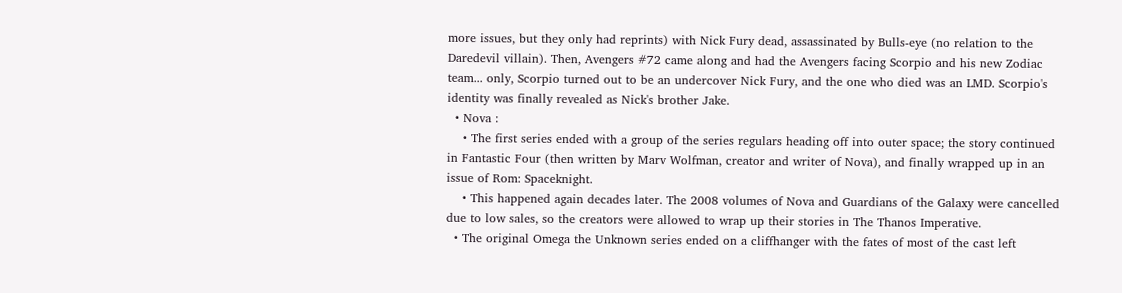more issues, but they only had reprints) with Nick Fury dead, assassinated by Bulls-eye (no relation to the Daredevil villain). Then, Avengers #72 came along and had the Avengers facing Scorpio and his new Zodiac team... only, Scorpio turned out to be an undercover Nick Fury, and the one who died was an LMD. Scorpio's identity was finally revealed as Nick's brother Jake.
  • Nova :
    • The first series ended with a group of the series regulars heading off into outer space; the story continued in Fantastic Four (then written by Marv Wolfman, creator and writer of Nova), and finally wrapped up in an issue of Rom: Spaceknight.
    • This happened again decades later. The 2008 volumes of Nova and Guardians of the Galaxy were cancelled due to low sales, so the creators were allowed to wrap up their stories in The Thanos Imperative.
  • The original Omega the Unknown series ended on a cliffhanger with the fates of most of the cast left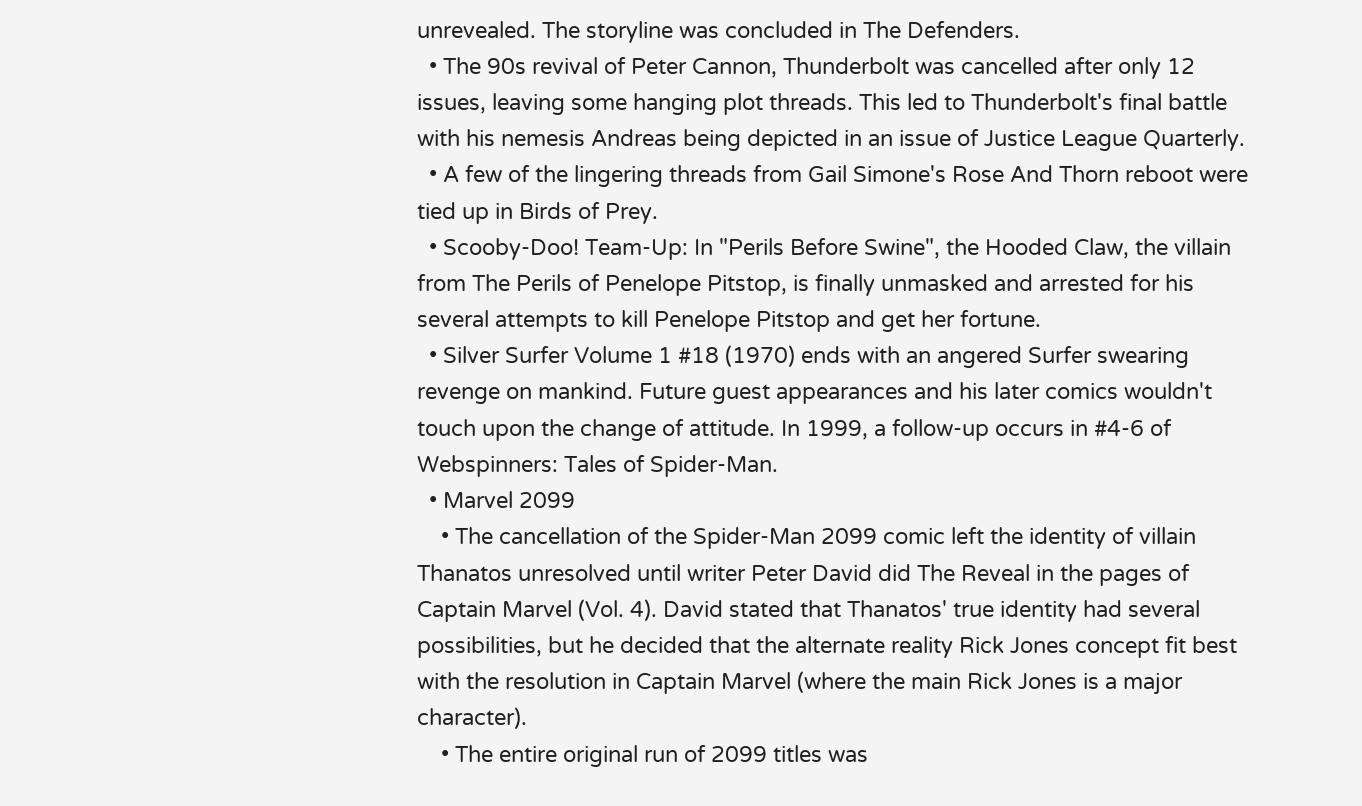unrevealed. The storyline was concluded in The Defenders.
  • The 90s revival of Peter Cannon, Thunderbolt was cancelled after only 12 issues, leaving some hanging plot threads. This led to Thunderbolt's final battle with his nemesis Andreas being depicted in an issue of Justice League Quarterly.
  • A few of the lingering threads from Gail Simone's Rose And Thorn reboot were tied up in Birds of Prey.
  • Scooby-Doo! Team-Up: In "Perils Before Swine", the Hooded Claw, the villain from The Perils of Penelope Pitstop, is finally unmasked and arrested for his several attempts to kill Penelope Pitstop and get her fortune.
  • Silver Surfer Volume 1 #18 (1970) ends with an angered Surfer swearing revenge on mankind. Future guest appearances and his later comics wouldn't touch upon the change of attitude. In 1999, a follow-up occurs in #4-6 of Webspinners: Tales of Spider-Man.
  • Marvel 2099
    • The cancellation of the Spider-Man 2099 comic left the identity of villain Thanatos unresolved until writer Peter David did The Reveal in the pages of Captain Marvel (Vol. 4). David stated that Thanatos' true identity had several possibilities, but he decided that the alternate reality Rick Jones concept fit best with the resolution in Captain Marvel (where the main Rick Jones is a major character).
    • The entire original run of 2099 titles was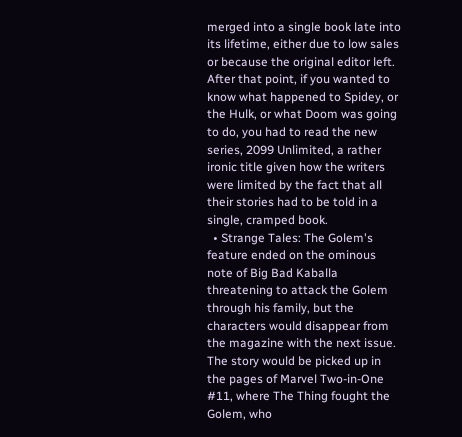merged into a single book late into its lifetime, either due to low sales or because the original editor left. After that point, if you wanted to know what happened to Spidey, or the Hulk, or what Doom was going to do, you had to read the new series, 2099 Unlimited, a rather ironic title given how the writers were limited by the fact that all their stories had to be told in a single, cramped book.
  • Strange Tales: The Golem's feature ended on the ominous note of Big Bad Kaballa threatening to attack the Golem through his family, but the characters would disappear from the magazine with the next issue. The story would be picked up in the pages of Marvel Two-in-One #11, where The Thing fought the Golem, who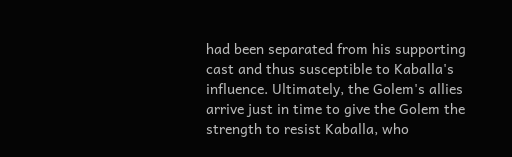had been separated from his supporting cast and thus susceptible to Kaballa's influence. Ultimately, the Golem's allies arrive just in time to give the Golem the strength to resist Kaballa, who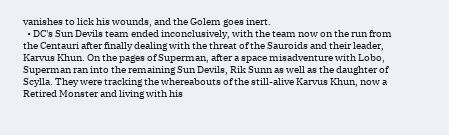vanishes to lick his wounds, and the Golem goes inert.
  • DC's Sun Devils team ended inconclusively, with the team now on the run from the Centauri after finally dealing with the threat of the Sauroids and their leader, Karvus Khun. On the pages of Superman, after a space misadventure with Lobo, Superman ran into the remaining Sun Devils, Rik Sunn as well as the daughter of Scylla. They were tracking the whereabouts of the still-alive Karvus Khun, now a Retired Monster and living with his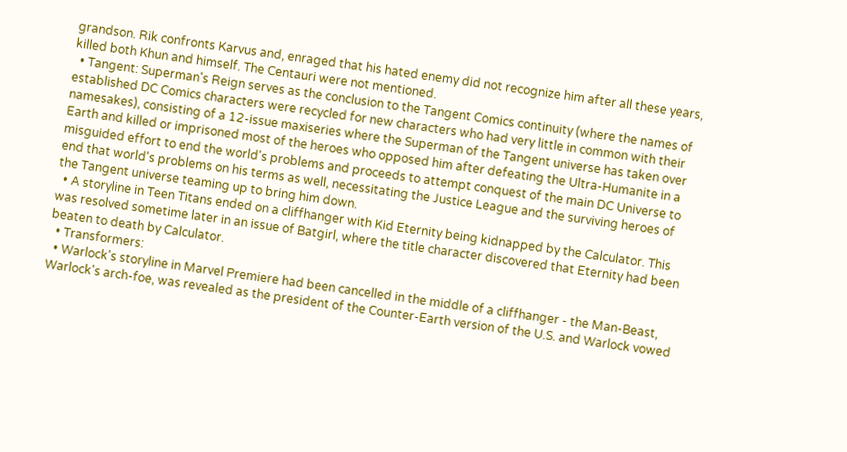grandson. Rik confronts Karvus and, enraged that his hated enemy did not recognize him after all these years, killed both Khun and himself. The Centauri were not mentioned.
  • Tangent: Superman's Reign serves as the conclusion to the Tangent Comics continuity (where the names of established DC Comics characters were recycled for new characters who had very little in common with their namesakes), consisting of a 12-issue maxiseries where the Superman of the Tangent universe has taken over Earth and killed or imprisoned most of the heroes who opposed him after defeating the Ultra-Humanite in a misguided effort to end the world's problems and proceeds to attempt conquest of the main DC Universe to end that world's problems on his terms as well, necessitating the Justice League and the surviving heroes of the Tangent universe teaming up to bring him down.
  • A storyline in Teen Titans ended on a cliffhanger with Kid Eternity being kidnapped by the Calculator. This was resolved sometime later in an issue of Batgirl, where the title character discovered that Eternity had been beaten to death by Calculator.
  • Transformers:
  • Warlock's storyline in Marvel Premiere had been cancelled in the middle of a cliffhanger - the Man-Beast, Warlock's arch-foe, was revealed as the president of the Counter-Earth version of the U.S. and Warlock vowed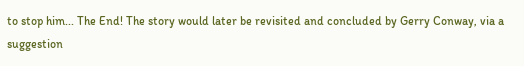to stop him... The End! The story would later be revisited and concluded by Gerry Conway, via a suggestion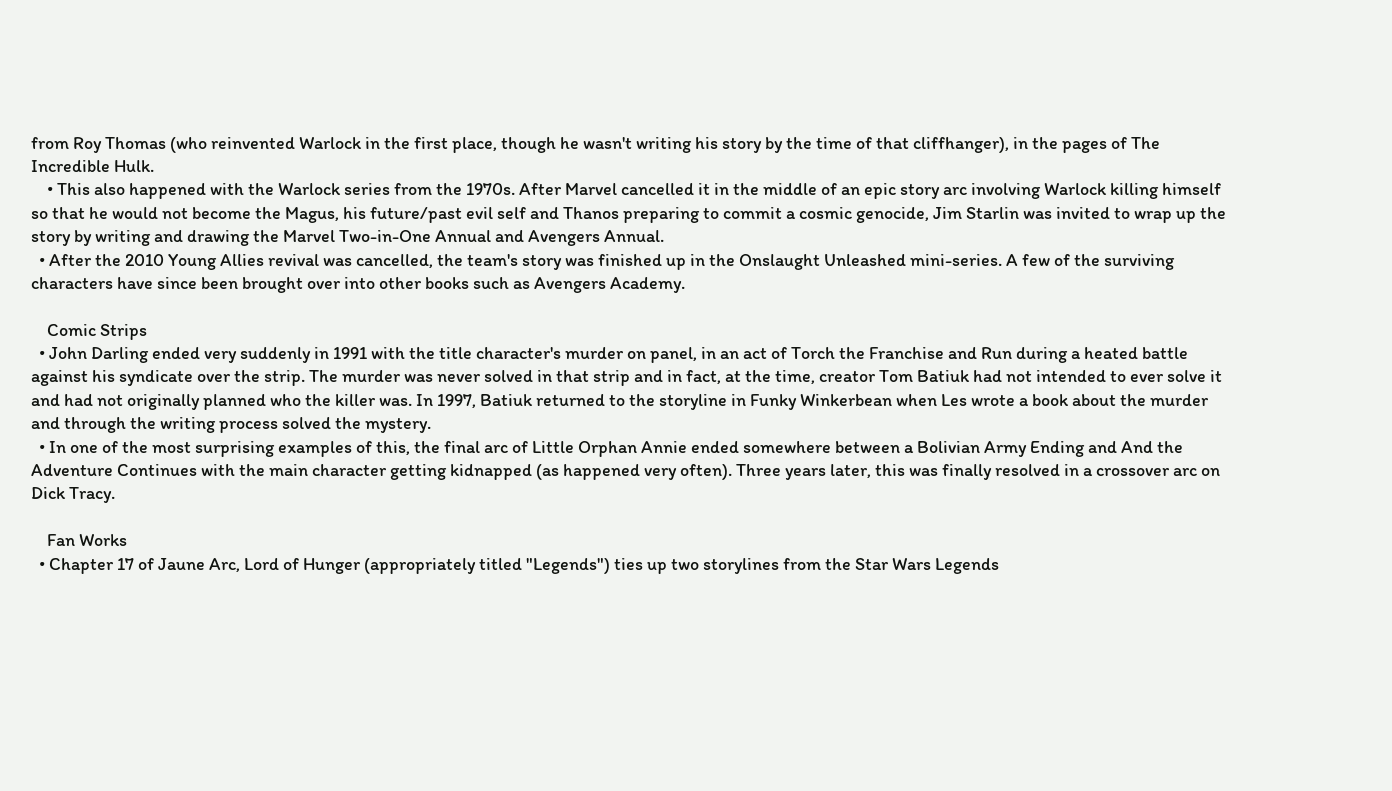from Roy Thomas (who reinvented Warlock in the first place, though he wasn't writing his story by the time of that cliffhanger), in the pages of The Incredible Hulk.
    • This also happened with the Warlock series from the 1970s. After Marvel cancelled it in the middle of an epic story arc involving Warlock killing himself so that he would not become the Magus, his future/past evil self and Thanos preparing to commit a cosmic genocide, Jim Starlin was invited to wrap up the story by writing and drawing the Marvel Two-in-One Annual and Avengers Annual.
  • After the 2010 Young Allies revival was cancelled, the team's story was finished up in the Onslaught Unleashed mini-series. A few of the surviving characters have since been brought over into other books such as Avengers Academy.

    Comic Strips
  • John Darling ended very suddenly in 1991 with the title character's murder on panel, in an act of Torch the Franchise and Run during a heated battle against his syndicate over the strip. The murder was never solved in that strip and in fact, at the time, creator Tom Batiuk had not intended to ever solve it and had not originally planned who the killer was. In 1997, Batiuk returned to the storyline in Funky Winkerbean when Les wrote a book about the murder and through the writing process solved the mystery.
  • In one of the most surprising examples of this, the final arc of Little Orphan Annie ended somewhere between a Bolivian Army Ending and And the Adventure Continues with the main character getting kidnapped (as happened very often). Three years later, this was finally resolved in a crossover arc on Dick Tracy.

    Fan Works
  • Chapter 17 of Jaune Arc, Lord of Hunger (appropriately titled "Legends") ties up two storylines from the Star Wars Legends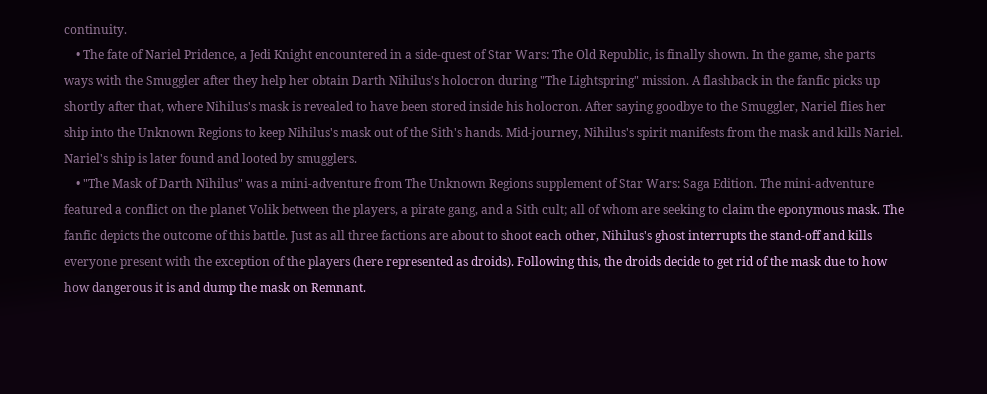continuity.
    • The fate of Nariel Pridence, a Jedi Knight encountered in a side-quest of Star Wars: The Old Republic, is finally shown. In the game, she parts ways with the Smuggler after they help her obtain Darth Nihilus's holocron during "The Lightspring" mission. A flashback in the fanfic picks up shortly after that, where Nihilus's mask is revealed to have been stored inside his holocron. After saying goodbye to the Smuggler, Nariel flies her ship into the Unknown Regions to keep Nihilus's mask out of the Sith's hands. Mid-journey, Nihilus's spirit manifests from the mask and kills Nariel. Nariel's ship is later found and looted by smugglers.
    • "The Mask of Darth Nihilus" was a mini-adventure from The Unknown Regions supplement of Star Wars: Saga Edition. The mini-adventure featured a conflict on the planet Volik between the players, a pirate gang, and a Sith cult; all of whom are seeking to claim the eponymous mask. The fanfic depicts the outcome of this battle. Just as all three factions are about to shoot each other, Nihilus's ghost interrupts the stand-off and kills everyone present with the exception of the players (here represented as droids). Following this, the droids decide to get rid of the mask due to how how dangerous it is and dump the mask on Remnant.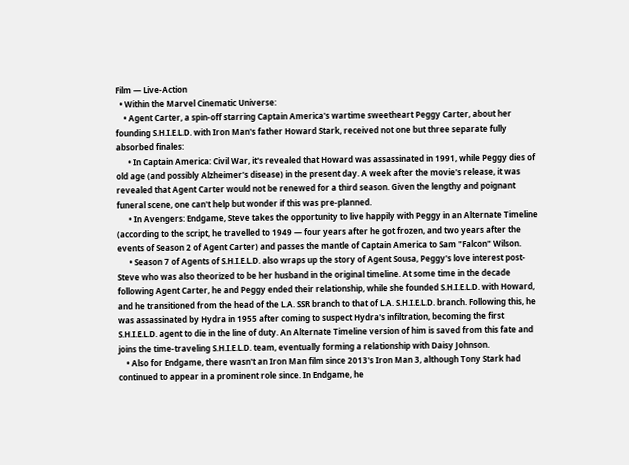Film — Live-Action
  • Within the Marvel Cinematic Universe:
    • Agent Carter, a spin-off starring Captain America's wartime sweetheart Peggy Carter, about her founding S.H.I.E.L.D. with Iron Man's father Howard Stark, received not one but three separate fully absorbed finales:
      • In Captain America: Civil War, it's revealed that Howard was assassinated in 1991, while Peggy dies of old age (and possibly Alzheimer's disease) in the present day. A week after the movie's release, it was revealed that Agent Carter would not be renewed for a third season. Given the lengthy and poignant funeral scene, one can't help but wonder if this was pre-planned.
      • In Avengers: Endgame, Steve takes the opportunity to live happily with Peggy in an Alternate Timeline (according to the script, he travelled to 1949 — four years after he got frozen, and two years after the events of Season 2 of Agent Carter) and passes the mantle of Captain America to Sam "Falcon" Wilson.
      • Season 7 of Agents of S.H.I.E.L.D. also wraps up the story of Agent Sousa, Peggy's love interest post-Steve who was also theorized to be her husband in the original timeline. At some time in the decade following Agent Carter, he and Peggy ended their relationship, while she founded S.H.I.E.L.D. with Howard, and he transitioned from the head of the L.A. SSR branch to that of L.A. S.H.I.E.L.D. branch. Following this, he was assassinated by Hydra in 1955 after coming to suspect Hydra's infiltration, becoming the first S.H.I.E.L.D. agent to die in the line of duty. An Alternate Timeline version of him is saved from this fate and joins the time-traveling S.H.I.E.L.D. team, eventually forming a relationship with Daisy Johnson.
    • Also for Endgame, there wasn't an Iron Man film since 2013's Iron Man 3, although Tony Stark had continued to appear in a prominent role since. In Endgame, he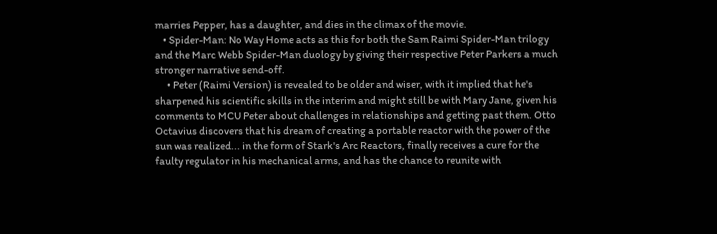marries Pepper, has a daughter, and dies in the climax of the movie.
    • Spider-Man: No Way Home acts as this for both the Sam Raimi Spider-Man trilogy and the Marc Webb Spider-Man duology by giving their respective Peter Parkers a much stronger narrative send-off.
      • Peter (Raimi Version) is revealed to be older and wiser, with it implied that he's sharpened his scientific skills in the interim and might still be with Mary Jane, given his comments to MCU Peter about challenges in relationships and getting past them. Otto Octavius discovers that his dream of creating a portable reactor with the power of the sun was realized... in the form of Stark's Arc Reactors, finally receives a cure for the faulty regulator in his mechanical arms, and has the chance to reunite with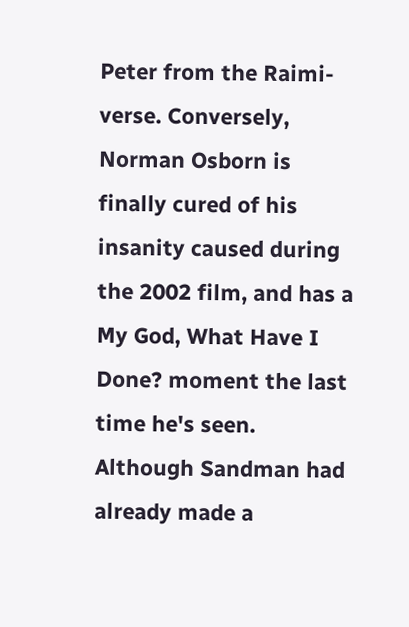Peter from the Raimi-verse. Conversely, Norman Osborn is finally cured of his insanity caused during the 2002 film, and has a My God, What Have I Done? moment the last time he's seen. Although Sandman had already made a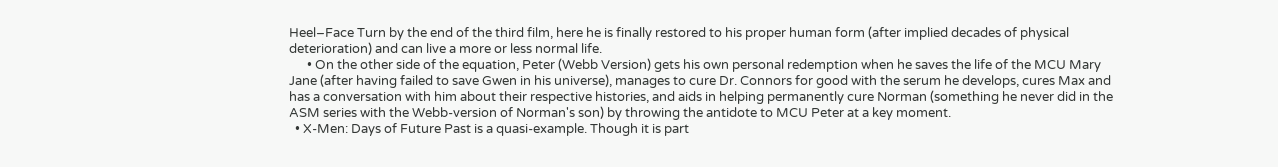Heel–Face Turn by the end of the third film, here he is finally restored to his proper human form (after implied decades of physical deterioration) and can live a more or less normal life.
      • On the other side of the equation, Peter (Webb Version) gets his own personal redemption when he saves the life of the MCU Mary Jane (after having failed to save Gwen in his universe), manages to cure Dr. Connors for good with the serum he develops, cures Max and has a conversation with him about their respective histories, and aids in helping permanently cure Norman (something he never did in the ASM series with the Webb-version of Norman's son) by throwing the antidote to MCU Peter at a key moment.
  • X-Men: Days of Future Past is a quasi-example. Though it is part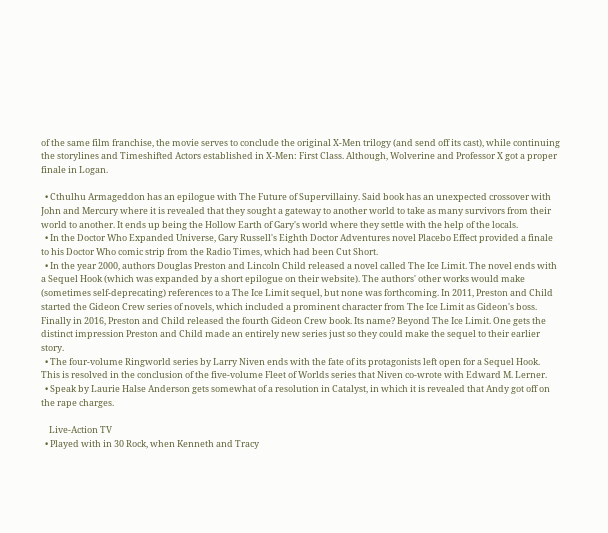of the same film franchise, the movie serves to conclude the original X-Men trilogy (and send off its cast), while continuing the storylines and Timeshifted Actors established in X-Men: First Class. Although, Wolverine and Professor X got a proper finale in Logan.

  • Cthulhu Armageddon has an epilogue with The Future of Supervillainy. Said book has an unexpected crossover with John and Mercury where it is revealed that they sought a gateway to another world to take as many survivors from their world to another. It ends up being the Hollow Earth of Gary's world where they settle with the help of the locals.
  • In the Doctor Who Expanded Universe, Gary Russell's Eighth Doctor Adventures novel Placebo Effect provided a finale to his Doctor Who comic strip from the Radio Times, which had been Cut Short.
  • In the year 2000, authors Douglas Preston and Lincoln Child released a novel called The Ice Limit. The novel ends with a Sequel Hook (which was expanded by a short epilogue on their website). The authors' other works would make (sometimes self-deprecating) references to a The Ice Limit sequel, but none was forthcoming. In 2011, Preston and Child started the Gideon Crew series of novels, which included a prominent character from The Ice Limit as Gideon's boss. Finally in 2016, Preston and Child released the fourth Gideon Crew book. Its name? Beyond The Ice Limit. One gets the distinct impression Preston and Child made an entirely new series just so they could make the sequel to their earlier story.
  • The four-volume Ringworld series by Larry Niven ends with the fate of its protagonists left open for a Sequel Hook. This is resolved in the conclusion of the five-volume Fleet of Worlds series that Niven co-wrote with Edward M. Lerner.
  • Speak by Laurie Halse Anderson gets somewhat of a resolution in Catalyst, in which it is revealed that Andy got off on the rape charges.

    Live-Action TV
  • Played with in 30 Rock, when Kenneth and Tracy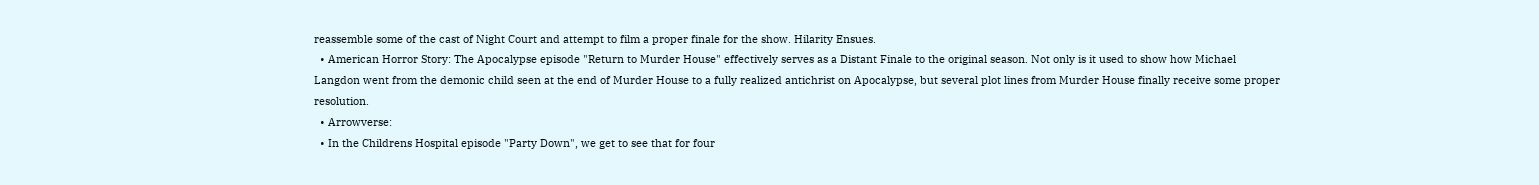reassemble some of the cast of Night Court and attempt to film a proper finale for the show. Hilarity Ensues.
  • American Horror Story: The Apocalypse episode "Return to Murder House" effectively serves as a Distant Finale to the original season. Not only is it used to show how Michael Langdon went from the demonic child seen at the end of Murder House to a fully realized antichrist on Apocalypse, but several plot lines from Murder House finally receive some proper resolution.
  • Arrowverse:
  • In the Childrens Hospital episode "Party Down", we get to see that for four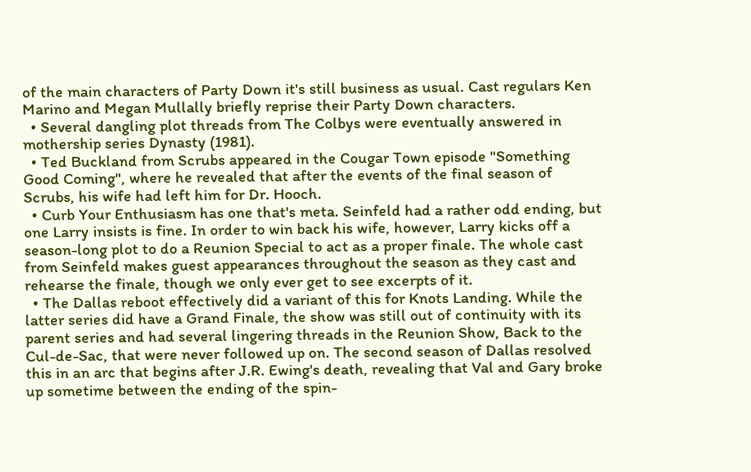of the main characters of Party Down it's still business as usual. Cast regulars Ken Marino and Megan Mullally briefly reprise their Party Down characters.
  • Several dangling plot threads from The Colbys were eventually answered in mothership series Dynasty (1981).
  • Ted Buckland from Scrubs appeared in the Cougar Town episode "Something Good Coming", where he revealed that after the events of the final season of Scrubs, his wife had left him for Dr. Hooch.
  • Curb Your Enthusiasm has one that's meta. Seinfeld had a rather odd ending, but one Larry insists is fine. In order to win back his wife, however, Larry kicks off a season-long plot to do a Reunion Special to act as a proper finale. The whole cast from Seinfeld makes guest appearances throughout the season as they cast and rehearse the finale, though we only ever get to see excerpts of it.
  • The Dallas reboot effectively did a variant of this for Knots Landing. While the latter series did have a Grand Finale, the show was still out of continuity with its parent series and had several lingering threads in the Reunion Show, Back to the Cul-de-Sac, that were never followed up on. The second season of Dallas resolved this in an arc that begins after J.R. Ewing's death, revealing that Val and Gary broke up sometime between the ending of the spin-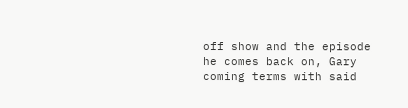off show and the episode he comes back on, Gary coming terms with said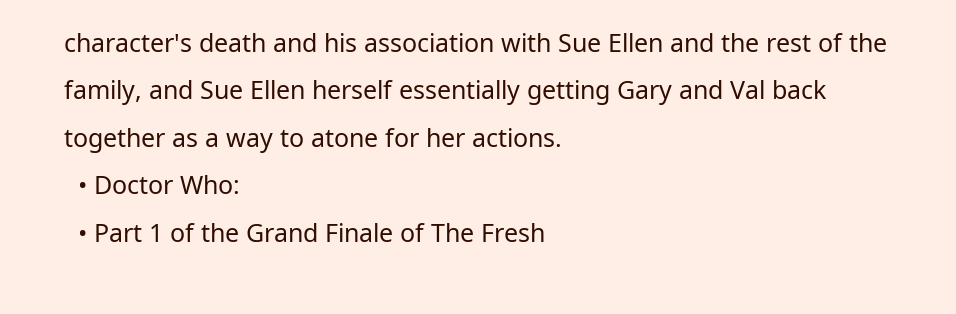character's death and his association with Sue Ellen and the rest of the family, and Sue Ellen herself essentially getting Gary and Val back together as a way to atone for her actions.
  • Doctor Who:
  • Part 1 of the Grand Finale of The Fresh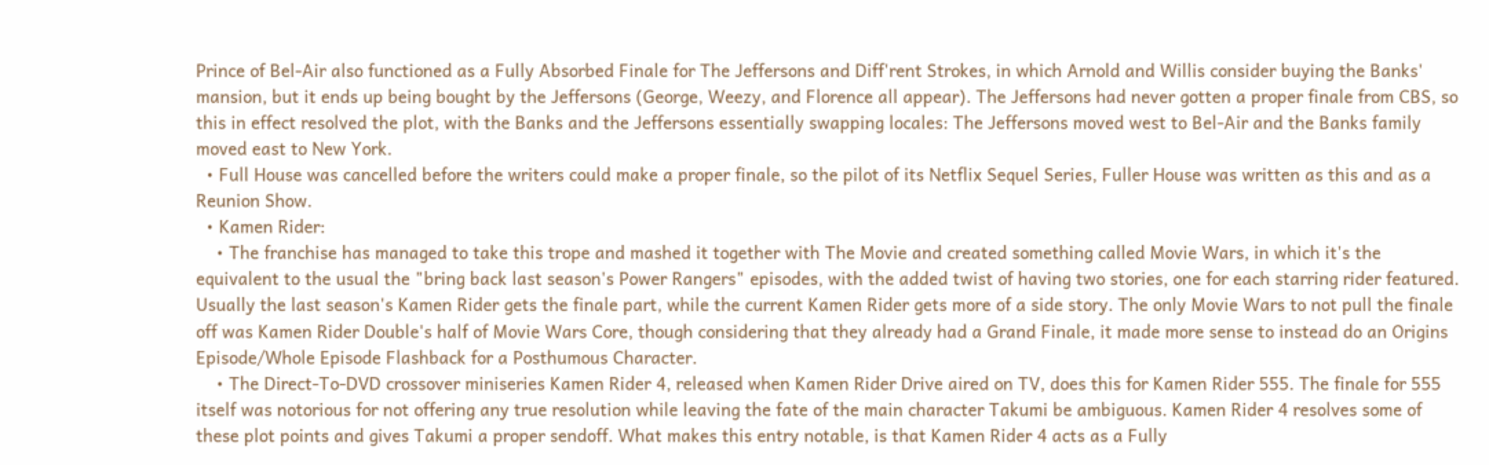Prince of Bel-Air also functioned as a Fully Absorbed Finale for The Jeffersons and Diff'rent Strokes, in which Arnold and Willis consider buying the Banks' mansion, but it ends up being bought by the Jeffersons (George, Weezy, and Florence all appear). The Jeffersons had never gotten a proper finale from CBS, so this in effect resolved the plot, with the Banks and the Jeffersons essentially swapping locales: The Jeffersons moved west to Bel-Air and the Banks family moved east to New York.
  • Full House was cancelled before the writers could make a proper finale, so the pilot of its Netflix Sequel Series, Fuller House was written as this and as a Reunion Show.
  • Kamen Rider:
    • The franchise has managed to take this trope and mashed it together with The Movie and created something called Movie Wars, in which it's the equivalent to the usual the "bring back last season's Power Rangers" episodes, with the added twist of having two stories, one for each starring rider featured. Usually the last season's Kamen Rider gets the finale part, while the current Kamen Rider gets more of a side story. The only Movie Wars to not pull the finale off was Kamen Rider Double's half of Movie Wars Core, though considering that they already had a Grand Finale, it made more sense to instead do an Origins Episode/Whole Episode Flashback for a Posthumous Character.
    • The Direct-To-DVD crossover miniseries Kamen Rider 4, released when Kamen Rider Drive aired on TV, does this for Kamen Rider 555. The finale for 555 itself was notorious for not offering any true resolution while leaving the fate of the main character Takumi be ambiguous. Kamen Rider 4 resolves some of these plot points and gives Takumi a proper sendoff. What makes this entry notable, is that Kamen Rider 4 acts as a Fully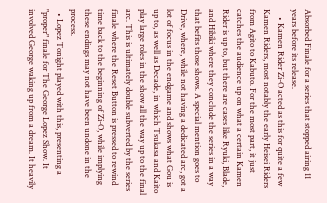Absorbed Finale for a series that stopped airing 11 years before its release.
    • Kamen Rider Zi-O acted as this for quite a few Kamen Riders, most notably the early Heisei Riders from Agito to Kabuto. For the most part, it just catches the audience up on what a certain Kamen Rider is up to, but there are cases like Ryuki, Blade, and Hibiki where they conclude the series in a way that befits those shows. A special mention goes to Drive, where, while not having a dedicated arc, got a lot of focus in the endgame and shows what Gou is up to, as well as Decade, in which Tsukasa and Kaito play large roles in the show all the way up to the final arc. This is ultimately double subverted by the series finale where the Reset Button is pressed to rewind time back to the beginning of Zi-O, while implying these endings may not have been undone in the process.
  • Lopez Tonight played with this, presenting a "proper" finale for The George Lopez Show. It involved George waking up from a dream. It heavily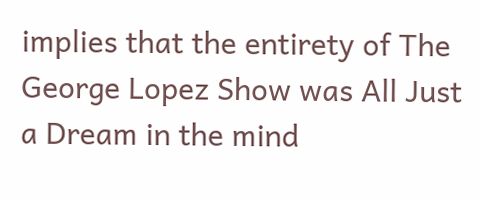implies that the entirety of The George Lopez Show was All Just a Dream in the mind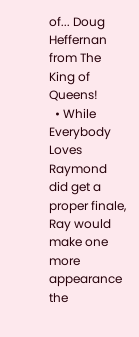of... Doug Heffernan from The King of Queens!
  • While Everybody Loves Raymond did get a proper finale, Ray would make one more appearance the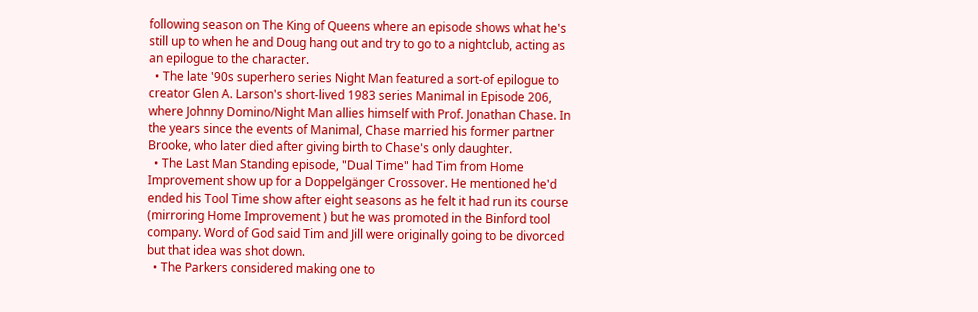following season on The King of Queens where an episode shows what he's still up to when he and Doug hang out and try to go to a nightclub, acting as an epilogue to the character.
  • The late '90s superhero series Night Man featured a sort-of epilogue to creator Glen A. Larson's short-lived 1983 series Manimal in Episode 206, where Johnny Domino/Night Man allies himself with Prof. Jonathan Chase. In the years since the events of Manimal, Chase married his former partner Brooke, who later died after giving birth to Chase's only daughter.
  • The Last Man Standing episode, "Dual Time" had Tim from Home Improvement show up for a Doppelgänger Crossover. He mentioned he'd ended his Tool Time show after eight seasons as he felt it had run its course (mirroring Home Improvement ) but he was promoted in the Binford tool company. Word of God said Tim and Jill were originally going to be divorced but that idea was shot down.
  • The Parkers considered making one to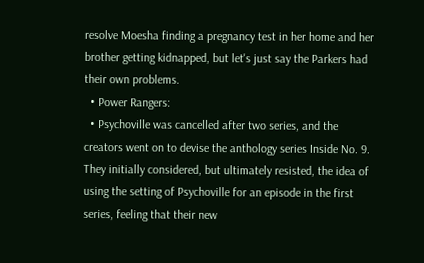resolve Moesha finding a pregnancy test in her home and her brother getting kidnapped, but let's just say the Parkers had their own problems.
  • Power Rangers:
  • Psychoville was cancelled after two series, and the creators went on to devise the anthology series Inside No. 9. They initially considered, but ultimately resisted, the idea of using the setting of Psychoville for an episode in the first series, feeling that their new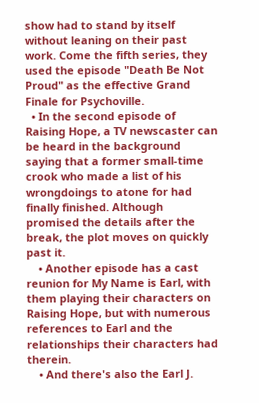show had to stand by itself without leaning on their past work. Come the fifth series, they used the episode "Death Be Not Proud" as the effective Grand Finale for Psychoville.
  • In the second episode of Raising Hope, a TV newscaster can be heard in the background saying that a former small-time crook who made a list of his wrongdoings to atone for had finally finished. Although promised the details after the break, the plot moves on quickly past it.
    • Another episode has a cast reunion for My Name is Earl, with them playing their characters on Raising Hope, but with numerous references to Earl and the relationships their characters had therein.
    • And there's also the Earl J.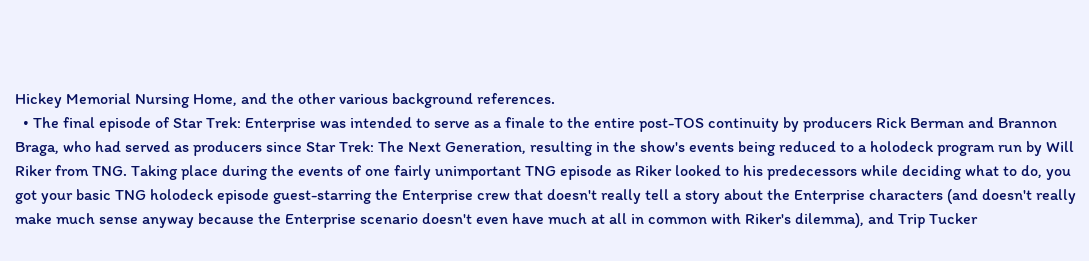Hickey Memorial Nursing Home, and the other various background references.
  • The final episode of Star Trek: Enterprise was intended to serve as a finale to the entire post-TOS continuity by producers Rick Berman and Brannon Braga, who had served as producers since Star Trek: The Next Generation, resulting in the show's events being reduced to a holodeck program run by Will Riker from TNG. Taking place during the events of one fairly unimportant TNG episode as Riker looked to his predecessors while deciding what to do, you got your basic TNG holodeck episode guest-starring the Enterprise crew that doesn't really tell a story about the Enterprise characters (and doesn't really make much sense anyway because the Enterprise scenario doesn't even have much at all in common with Riker's dilemma), and Trip Tucker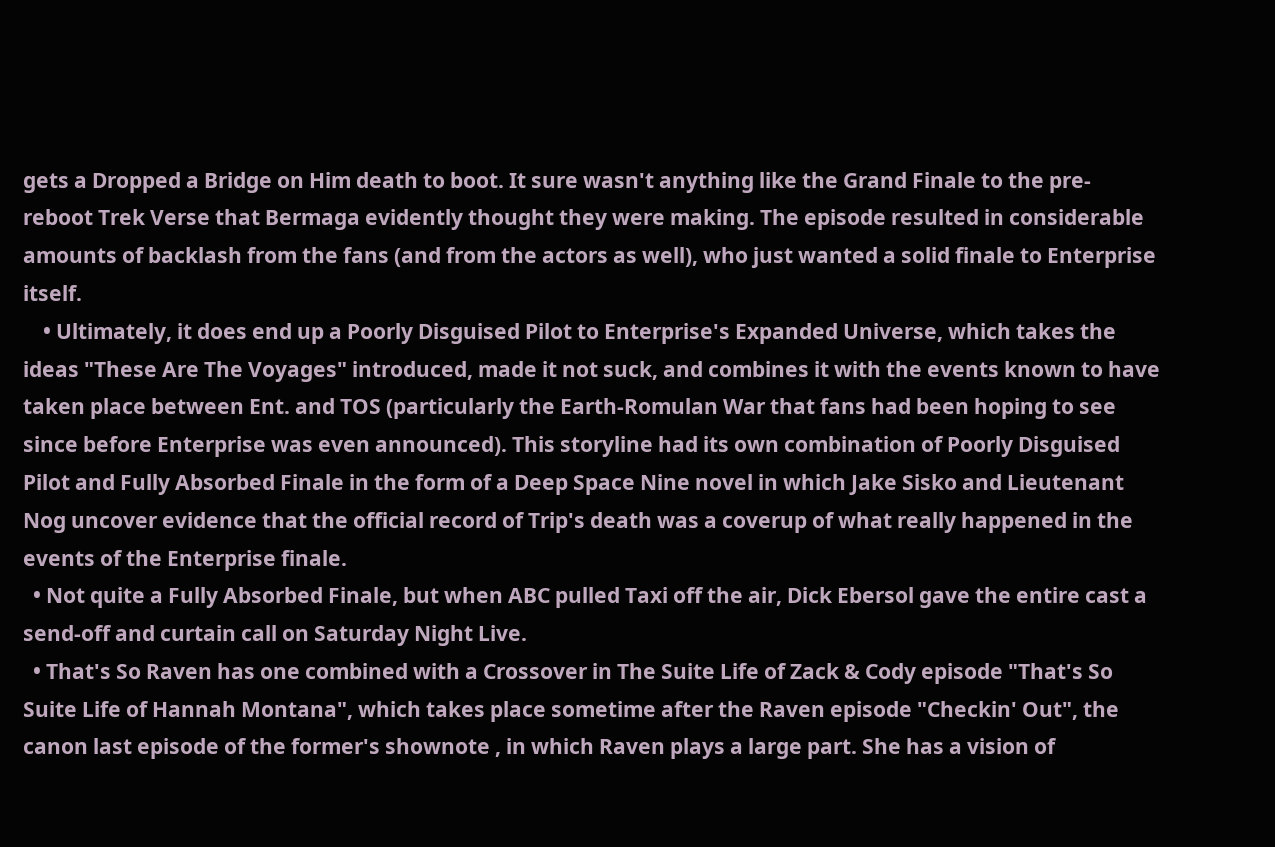gets a Dropped a Bridge on Him death to boot. It sure wasn't anything like the Grand Finale to the pre-reboot Trek Verse that Bermaga evidently thought they were making. The episode resulted in considerable amounts of backlash from the fans (and from the actors as well), who just wanted a solid finale to Enterprise itself.
    • Ultimately, it does end up a Poorly Disguised Pilot to Enterprise's Expanded Universe, which takes the ideas "These Are The Voyages" introduced, made it not suck, and combines it with the events known to have taken place between Ent. and TOS (particularly the Earth-Romulan War that fans had been hoping to see since before Enterprise was even announced). This storyline had its own combination of Poorly Disguised Pilot and Fully Absorbed Finale in the form of a Deep Space Nine novel in which Jake Sisko and Lieutenant Nog uncover evidence that the official record of Trip's death was a coverup of what really happened in the events of the Enterprise finale.
  • Not quite a Fully Absorbed Finale, but when ABC pulled Taxi off the air, Dick Ebersol gave the entire cast a send-off and curtain call on Saturday Night Live.
  • That's So Raven has one combined with a Crossover in The Suite Life of Zack & Cody episode "That's So Suite Life of Hannah Montana", which takes place sometime after the Raven episode "Checkin' Out", the canon last episode of the former's shownote , in which Raven plays a large part. She has a vision of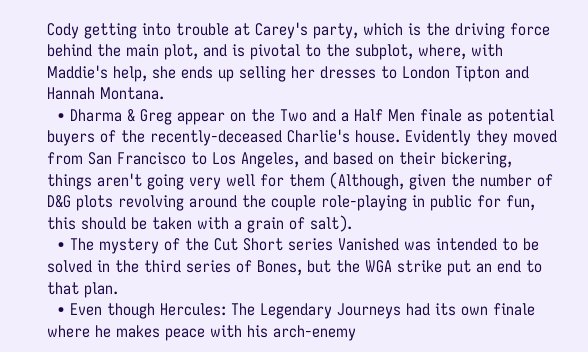Cody getting into trouble at Carey's party, which is the driving force behind the main plot, and is pivotal to the subplot, where, with Maddie's help, she ends up selling her dresses to London Tipton and Hannah Montana.
  • Dharma & Greg appear on the Two and a Half Men finale as potential buyers of the recently-deceased Charlie's house. Evidently they moved from San Francisco to Los Angeles, and based on their bickering, things aren't going very well for them (Although, given the number of D&G plots revolving around the couple role-playing in public for fun, this should be taken with a grain of salt).
  • The mystery of the Cut Short series Vanished was intended to be solved in the third series of Bones, but the WGA strike put an end to that plan.
  • Even though Hercules: The Legendary Journeys had its own finale where he makes peace with his arch-enemy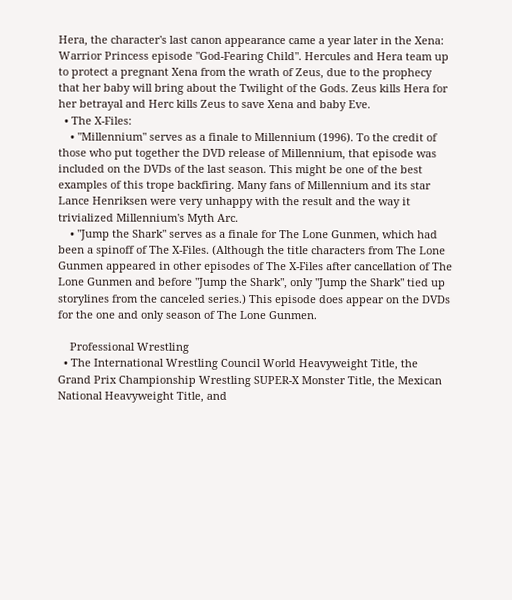Hera, the character's last canon appearance came a year later in the Xena: Warrior Princess episode "God-Fearing Child". Hercules and Hera team up to protect a pregnant Xena from the wrath of Zeus, due to the prophecy that her baby will bring about the Twilight of the Gods. Zeus kills Hera for her betrayal and Herc kills Zeus to save Xena and baby Eve.
  • The X-Files:
    • "Millennium" serves as a finale to Millennium (1996). To the credit of those who put together the DVD release of Millennium, that episode was included on the DVDs of the last season. This might be one of the best examples of this trope backfiring. Many fans of Millennium and its star Lance Henriksen were very unhappy with the result and the way it trivialized Millennium's Myth Arc.
    • "Jump the Shark" serves as a finale for The Lone Gunmen, which had been a spinoff of The X-Files. (Although the title characters from The Lone Gunmen appeared in other episodes of The X-Files after cancellation of The Lone Gunmen and before "Jump the Shark", only "Jump the Shark" tied up storylines from the canceled series.) This episode does appear on the DVDs for the one and only season of The Lone Gunmen.

    Professional Wrestling
  • The International Wrestling Council World Heavyweight Title, the Grand Prix Championship Wrestling SUPER-X Monster Title, the Mexican National Heavyweight Title, and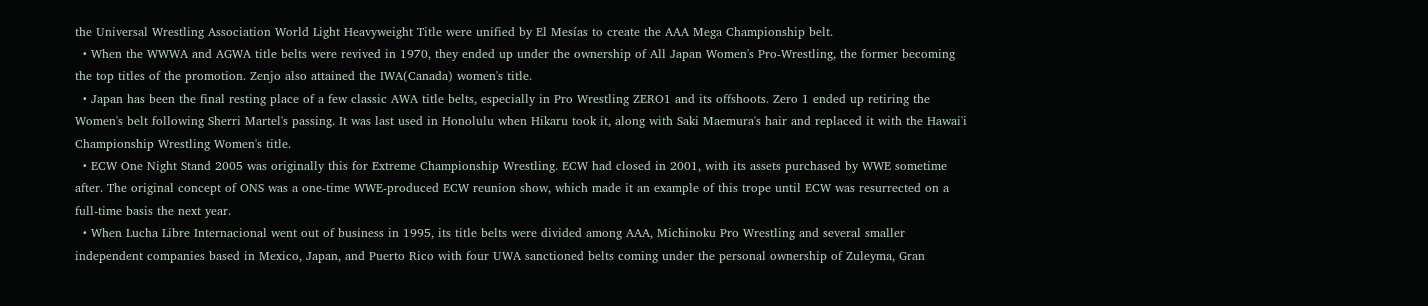the Universal Wrestling Association World Light Heavyweight Title were unified by El Mesías to create the AAA Mega Championship belt.
  • When the WWWA and AGWA title belts were revived in 1970, they ended up under the ownership of All Japan Women's Pro-Wrestling, the former becoming the top titles of the promotion. Zenjo also attained the IWA(Canada) women's title.
  • Japan has been the final resting place of a few classic AWA title belts, especially in Pro Wrestling ZERO1 and its offshoots. Zero 1 ended up retiring the Women's belt following Sherri Martel's passing. It was last used in Honolulu when Hikaru took it, along with Saki Maemura's hair and replaced it with the Hawai'i Championship Wrestling Women's title.
  • ECW One Night Stand 2005 was originally this for Extreme Championship Wrestling. ECW had closed in 2001, with its assets purchased by WWE sometime after. The original concept of ONS was a one-time WWE-produced ECW reunion show, which made it an example of this trope until ECW was resurrected on a full-time basis the next year.
  • When Lucha Libre Internacional went out of business in 1995, its title belts were divided among AAA, Michinoku Pro Wrestling and several smaller independent companies based in Mexico, Japan, and Puerto Rico with four UWA sanctioned belts coming under the personal ownership of Zuleyma, Gran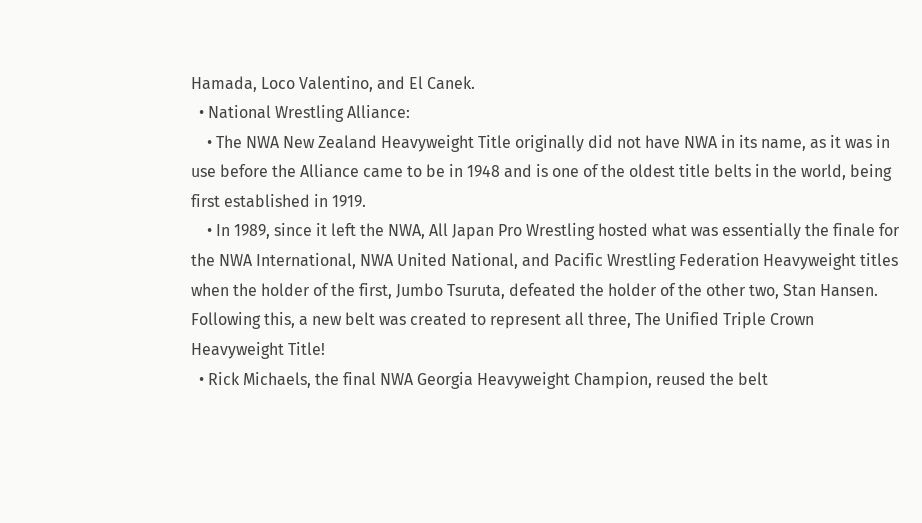Hamada, Loco Valentino, and El Canek.
  • National Wrestling Alliance:
    • The NWA New Zealand Heavyweight Title originally did not have NWA in its name, as it was in use before the Alliance came to be in 1948 and is one of the oldest title belts in the world, being first established in 1919.
    • In 1989, since it left the NWA, All Japan Pro Wrestling hosted what was essentially the finale for the NWA International, NWA United National, and Pacific Wrestling Federation Heavyweight titles when the holder of the first, Jumbo Tsuruta, defeated the holder of the other two, Stan Hansen. Following this, a new belt was created to represent all three, The Unified Triple Crown Heavyweight Title!
  • Rick Michaels, the final NWA Georgia Heavyweight Champion, reused the belt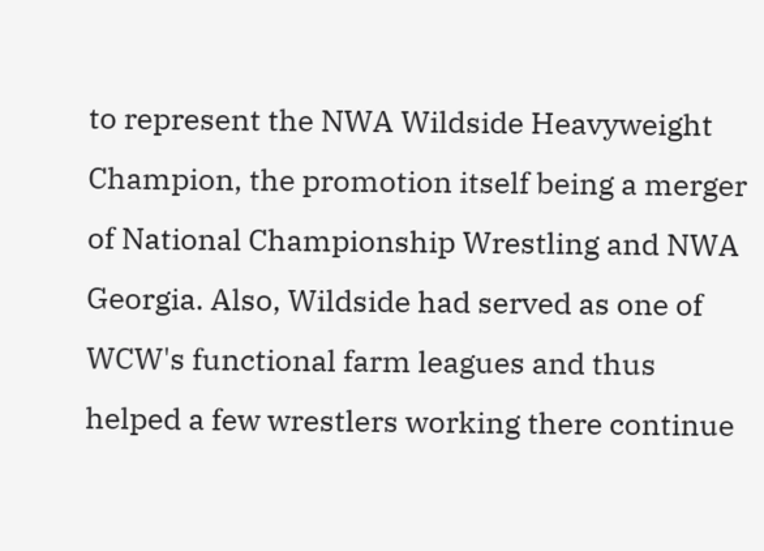to represent the NWA Wildside Heavyweight Champion, the promotion itself being a merger of National Championship Wrestling and NWA Georgia. Also, Wildside had served as one of WCW's functional farm leagues and thus helped a few wrestlers working there continue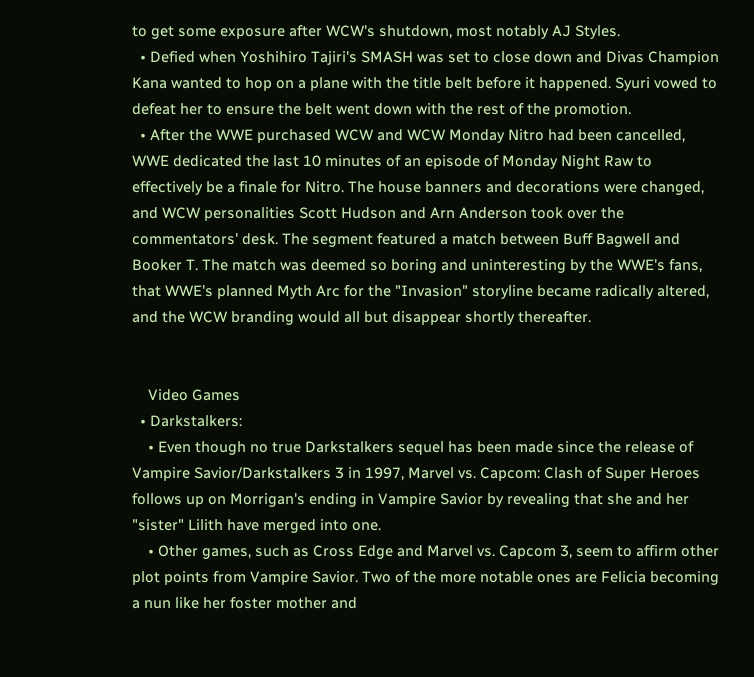to get some exposure after WCW's shutdown, most notably AJ Styles.
  • Defied when Yoshihiro Tajiri's SMASH was set to close down and Divas Champion Kana wanted to hop on a plane with the title belt before it happened. Syuri vowed to defeat her to ensure the belt went down with the rest of the promotion.
  • After the WWE purchased WCW and WCW Monday Nitro had been cancelled, WWE dedicated the last 10 minutes of an episode of Monday Night Raw to effectively be a finale for Nitro. The house banners and decorations were changed, and WCW personalities Scott Hudson and Arn Anderson took over the commentators' desk. The segment featured a match between Buff Bagwell and Booker T. The match was deemed so boring and uninteresting by the WWE's fans, that WWE's planned Myth Arc for the "Invasion" storyline became radically altered, and the WCW branding would all but disappear shortly thereafter.


    Video Games
  • Darkstalkers:
    • Even though no true Darkstalkers sequel has been made since the release of Vampire Savior/Darkstalkers 3 in 1997, Marvel vs. Capcom: Clash of Super Heroes follows up on Morrigan's ending in Vampire Savior by revealing that she and her "sister" Lilith have merged into one.
    • Other games, such as Cross Edge and Marvel vs. Capcom 3, seem to affirm other plot points from Vampire Savior. Two of the more notable ones are Felicia becoming a nun like her foster mother and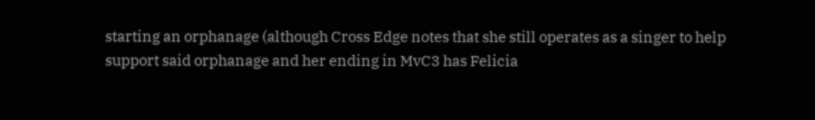starting an orphanage (although Cross Edge notes that she still operates as a singer to help support said orphanage and her ending in MvC3 has Felicia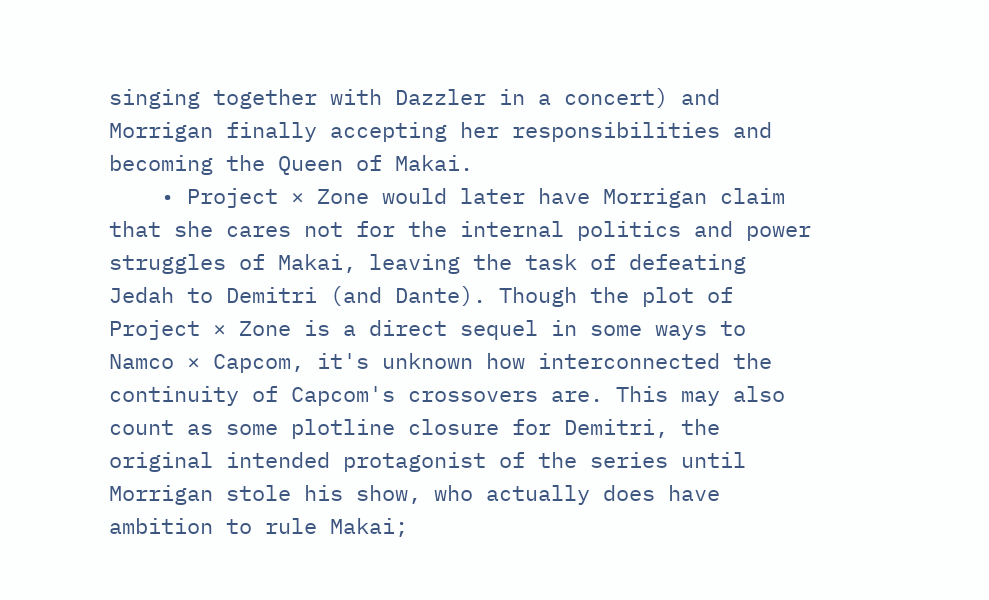singing together with Dazzler in a concert) and Morrigan finally accepting her responsibilities and becoming the Queen of Makai.
    • Project × Zone would later have Morrigan claim that she cares not for the internal politics and power struggles of Makai, leaving the task of defeating Jedah to Demitri (and Dante). Though the plot of Project × Zone is a direct sequel in some ways to Namco × Capcom, it's unknown how interconnected the continuity of Capcom's crossovers are. This may also count as some plotline closure for Demitri, the original intended protagonist of the series until Morrigan stole his show, who actually does have ambition to rule Makai;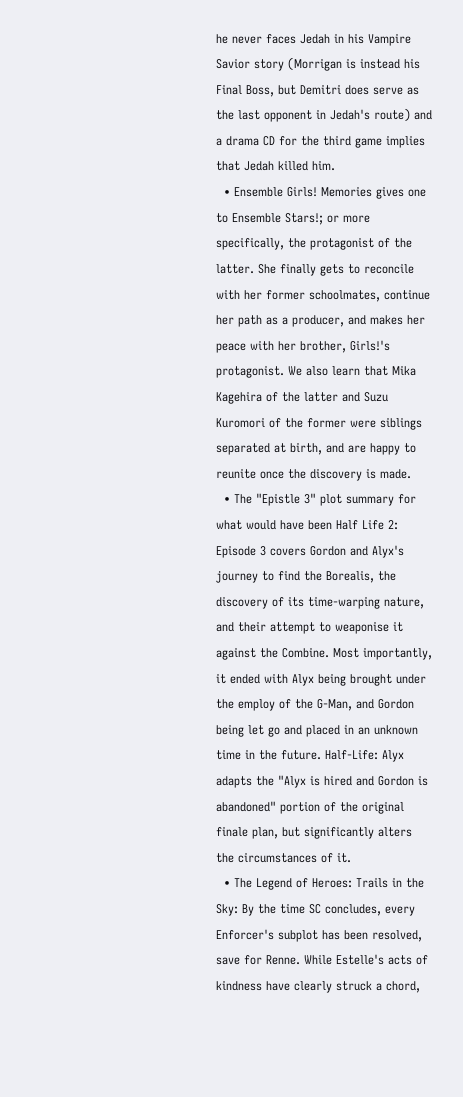he never faces Jedah in his Vampire Savior story (Morrigan is instead his Final Boss, but Demitri does serve as the last opponent in Jedah's route) and a drama CD for the third game implies that Jedah killed him.
  • Ensemble Girls! Memories gives one to Ensemble Stars!; or more specifically, the protagonist of the latter. She finally gets to reconcile with her former schoolmates, continue her path as a producer, and makes her peace with her brother, Girls!'s protagonist. We also learn that Mika Kagehira of the latter and Suzu Kuromori of the former were siblings separated at birth, and are happy to reunite once the discovery is made.
  • The "Epistle 3" plot summary for what would have been Half Life 2: Episode 3 covers Gordon and Alyx's journey to find the Borealis, the discovery of its time-warping nature, and their attempt to weaponise it against the Combine. Most importantly, it ended with Alyx being brought under the employ of the G-Man, and Gordon being let go and placed in an unknown time in the future. Half-Life: Alyx adapts the "Alyx is hired and Gordon is abandoned" portion of the original finale plan, but significantly alters the circumstances of it.
  • The Legend of Heroes: Trails in the Sky: By the time SC concludes, every Enforcer's subplot has been resolved, save for Renne. While Estelle's acts of kindness have clearly struck a chord,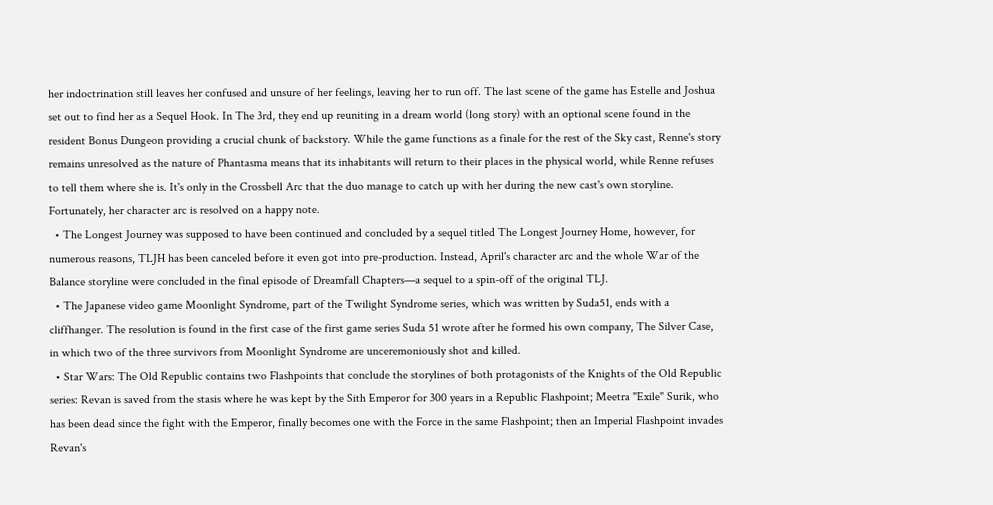her indoctrination still leaves her confused and unsure of her feelings, leaving her to run off. The last scene of the game has Estelle and Joshua set out to find her as a Sequel Hook. In The 3rd, they end up reuniting in a dream world (long story) with an optional scene found in the resident Bonus Dungeon providing a crucial chunk of backstory. While the game functions as a finale for the rest of the Sky cast, Renne's story remains unresolved as the nature of Phantasma means that its inhabitants will return to their places in the physical world, while Renne refuses to tell them where she is. It's only in the Crossbell Arc that the duo manage to catch up with her during the new cast's own storyline. Fortunately, her character arc is resolved on a happy note.
  • The Longest Journey was supposed to have been continued and concluded by a sequel titled The Longest Journey Home, however, for numerous reasons, TLJH has been canceled before it even got into pre-production. Instead, April's character arc and the whole War of the Balance storyline were concluded in the final episode of Dreamfall Chapters—a sequel to a spin-off of the original TLJ.
  • The Japanese video game Moonlight Syndrome, part of the Twilight Syndrome series, which was written by Suda51, ends with a cliffhanger. The resolution is found in the first case of the first game series Suda 51 wrote after he formed his own company, The Silver Case, in which two of the three survivors from Moonlight Syndrome are unceremoniously shot and killed.
  • Star Wars: The Old Republic contains two Flashpoints that conclude the storylines of both protagonists of the Knights of the Old Republic series: Revan is saved from the stasis where he was kept by the Sith Emperor for 300 years in a Republic Flashpoint; Meetra "Exile" Surik, who has been dead since the fight with the Emperor, finally becomes one with the Force in the same Flashpoint; then an Imperial Flashpoint invades Revan's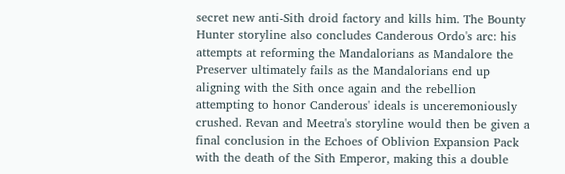secret new anti-Sith droid factory and kills him. The Bounty Hunter storyline also concludes Canderous Ordo's arc: his attempts at reforming the Mandalorians as Mandalore the Preserver ultimately fails as the Mandalorians end up aligning with the Sith once again and the rebellion attempting to honor Canderous' ideals is unceremoniously crushed. Revan and Meetra's storyline would then be given a final conclusion in the Echoes of Oblivion Expansion Pack with the death of the Sith Emperor, making this a double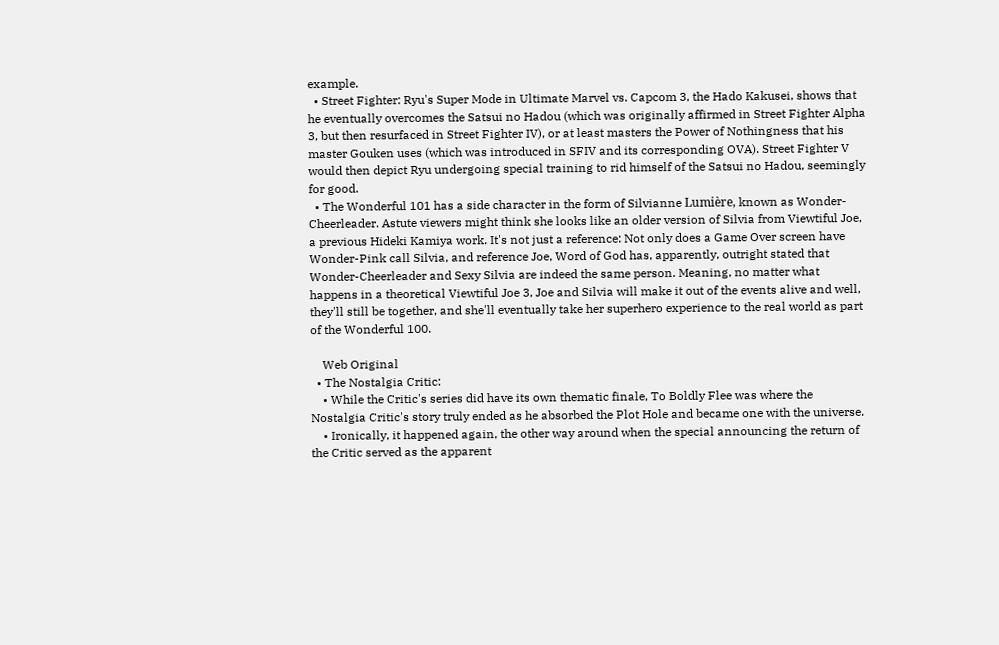example.
  • Street Fighter: Ryu's Super Mode in Ultimate Marvel vs. Capcom 3, the Hado Kakusei, shows that he eventually overcomes the Satsui no Hadou (which was originally affirmed in Street Fighter Alpha 3, but then resurfaced in Street Fighter IV), or at least masters the Power of Nothingness that his master Gouken uses (which was introduced in SFIV and its corresponding OVA). Street Fighter V would then depict Ryu undergoing special training to rid himself of the Satsui no Hadou, seemingly for good.
  • The Wonderful 101 has a side character in the form of Silvianne Lumière, known as Wonder-Cheerleader. Astute viewers might think she looks like an older version of Silvia from Viewtiful Joe, a previous Hideki Kamiya work. It's not just a reference: Not only does a Game Over screen have Wonder-Pink call Silvia, and reference Joe, Word of God has, apparently, outright stated that Wonder-Cheerleader and Sexy Silvia are indeed the same person. Meaning, no matter what happens in a theoretical Viewtiful Joe 3, Joe and Silvia will make it out of the events alive and well, they'll still be together, and she'll eventually take her superhero experience to the real world as part of the Wonderful 100.

    Web Original
  • The Nostalgia Critic:
    • While the Critic's series did have its own thematic finale, To Boldly Flee was where the Nostalgia Critic's story truly ended as he absorbed the Plot Hole and became one with the universe.
    • Ironically, it happened again, the other way around when the special announcing the return of the Critic served as the apparent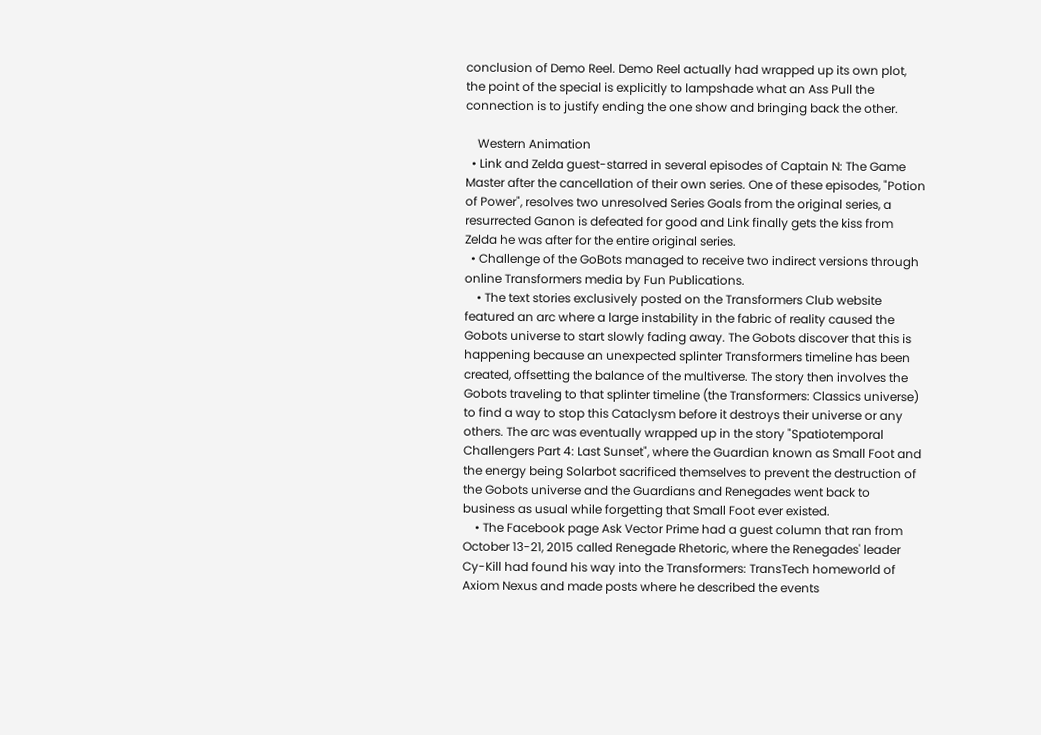conclusion of Demo Reel. Demo Reel actually had wrapped up its own plot, the point of the special is explicitly to lampshade what an Ass Pull the connection is to justify ending the one show and bringing back the other.

    Western Animation
  • Link and Zelda guest-starred in several episodes of Captain N: The Game Master after the cancellation of their own series. One of these episodes, "Potion of Power", resolves two unresolved Series Goals from the original series, a resurrected Ganon is defeated for good and Link finally gets the kiss from Zelda he was after for the entire original series.
  • Challenge of the GoBots managed to receive two indirect versions through online Transformers media by Fun Publications.
    • The text stories exclusively posted on the Transformers Club website featured an arc where a large instability in the fabric of reality caused the Gobots universe to start slowly fading away. The Gobots discover that this is happening because an unexpected splinter Transformers timeline has been created, offsetting the balance of the multiverse. The story then involves the Gobots traveling to that splinter timeline (the Transformers: Classics universe) to find a way to stop this Cataclysm before it destroys their universe or any others. The arc was eventually wrapped up in the story "Spatiotemporal Challengers Part 4: Last Sunset", where the Guardian known as Small Foot and the energy being Solarbot sacrificed themselves to prevent the destruction of the Gobots universe and the Guardians and Renegades went back to business as usual while forgetting that Small Foot ever existed.
    • The Facebook page Ask Vector Prime had a guest column that ran from October 13-21, 2015 called Renegade Rhetoric, where the Renegades' leader Cy-Kill had found his way into the Transformers: TransTech homeworld of Axiom Nexus and made posts where he described the events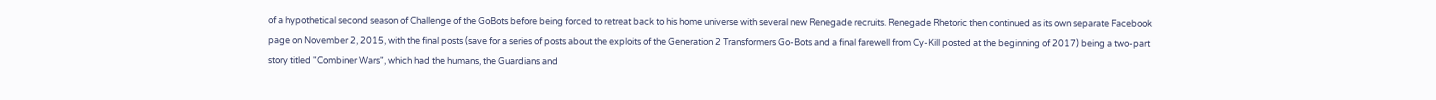of a hypothetical second season of Challenge of the GoBots before being forced to retreat back to his home universe with several new Renegade recruits. Renegade Rhetoric then continued as its own separate Facebook page on November 2, 2015, with the final posts (save for a series of posts about the exploits of the Generation 2 Transformers Go-Bots and a final farewell from Cy-Kill posted at the beginning of 2017) being a two-part story titled "Combiner Wars", which had the humans, the Guardians and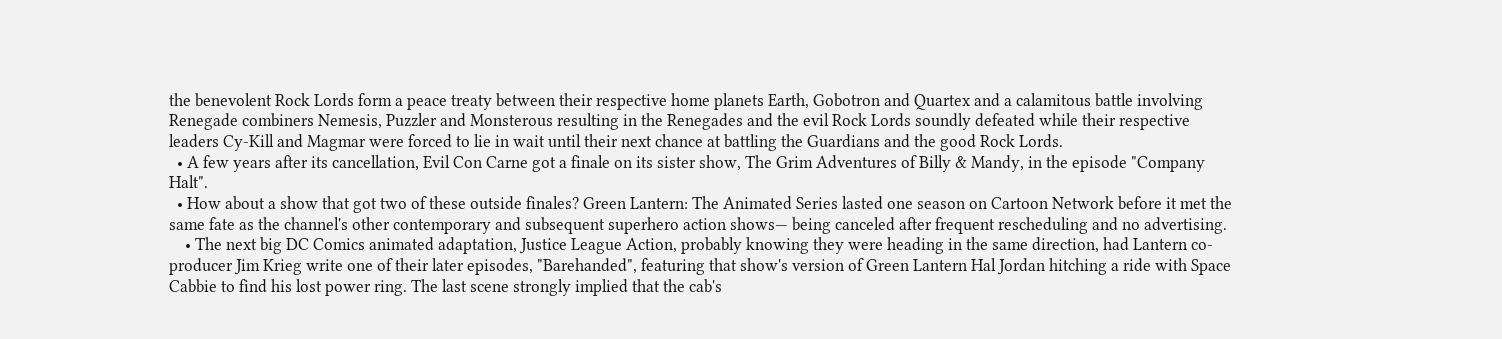the benevolent Rock Lords form a peace treaty between their respective home planets Earth, Gobotron and Quartex and a calamitous battle involving Renegade combiners Nemesis, Puzzler and Monsterous resulting in the Renegades and the evil Rock Lords soundly defeated while their respective leaders Cy-Kill and Magmar were forced to lie in wait until their next chance at battling the Guardians and the good Rock Lords.
  • A few years after its cancellation, Evil Con Carne got a finale on its sister show, The Grim Adventures of Billy & Mandy, in the episode "Company Halt".
  • How about a show that got two of these outside finales? Green Lantern: The Animated Series lasted one season on Cartoon Network before it met the same fate as the channel's other contemporary and subsequent superhero action shows— being canceled after frequent rescheduling and no advertising.
    • The next big DC Comics animated adaptation, Justice League Action, probably knowing they were heading in the same direction, had Lantern co-producer Jim Krieg write one of their later episodes, "Barehanded", featuring that show's version of Green Lantern Hal Jordan hitching a ride with Space Cabbie to find his lost power ring. The last scene strongly implied that the cab's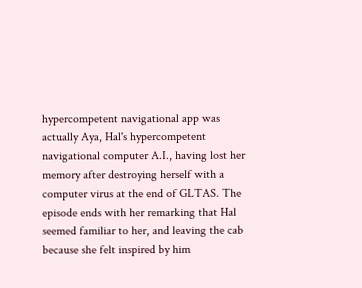hypercompetent navigational app was actually Aya, Hal's hypercompetent navigational computer A.I., having lost her memory after destroying herself with a computer virus at the end of GLTAS. The episode ends with her remarking that Hal seemed familiar to her, and leaving the cab because she felt inspired by him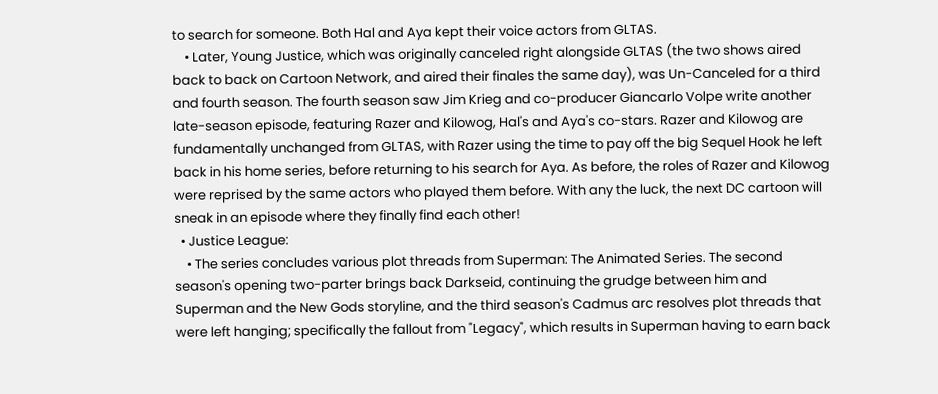to search for someone. Both Hal and Aya kept their voice actors from GLTAS.
    • Later, Young Justice, which was originally canceled right alongside GLTAS (the two shows aired back to back on Cartoon Network, and aired their finales the same day), was Un-Canceled for a third and fourth season. The fourth season saw Jim Krieg and co-producer Giancarlo Volpe write another late-season episode, featuring Razer and Kilowog, Hal's and Aya's co-stars. Razer and Kilowog are fundamentally unchanged from GLTAS, with Razer using the time to pay off the big Sequel Hook he left back in his home series, before returning to his search for Aya. As before, the roles of Razer and Kilowog were reprised by the same actors who played them before. With any the luck, the next DC cartoon will sneak in an episode where they finally find each other!
  • Justice League:
    • The series concludes various plot threads from Superman: The Animated Series. The second season's opening two-parter brings back Darkseid, continuing the grudge between him and Superman and the New Gods storyline, and the third season's Cadmus arc resolves plot threads that were left hanging; specifically the fallout from "Legacy", which results in Superman having to earn back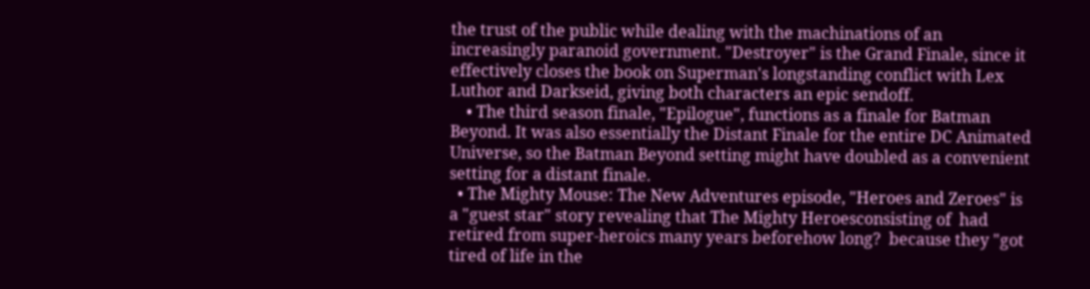the trust of the public while dealing with the machinations of an increasingly paranoid government. "Destroyer" is the Grand Finale, since it effectively closes the book on Superman's longstanding conflict with Lex Luthor and Darkseid, giving both characters an epic sendoff.
    • The third season finale, "Epilogue", functions as a finale for Batman Beyond. It was also essentially the Distant Finale for the entire DC Animated Universe, so the Batman Beyond setting might have doubled as a convenient setting for a distant finale.
  • The Mighty Mouse: The New Adventures episode, "Heroes and Zeroes" is a "guest star" story revealing that The Mighty Heroesconsisting of  had retired from super-heroics many years beforehow long?  because they "got tired of life in the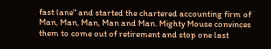fast lane" and started the chartered accounting firm of Man, Man, Man, Man and Man. Mighty Mouse convinces them to come out of retirement and stop one last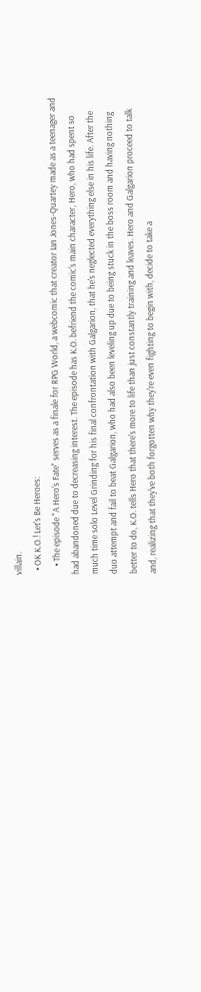villain.
  • OK K.O.! Let's Be Heroes:
    • The episode "A Hero's Fate" serves as a finale for RPG World, a webcomic that creator Ian Jones-Quartey made as a teenager and had abandoned due to decreasing interest. The episode has K.O. befriend the comic's main character, Hero, who had spent so much time solo Level Grinding for his final confrontation with Galgarion, that he's neglected everything else in his life. After the duo attempt and fail to beat Galgarion, who had also been leveling up due to being stuck in the boss room and having nothing better to do, K.O. tells Hero that there's more to life than just constantly training and leaves. Hero and Galgarion proceed to talk and, realizing that they've both forgotten why they're even fighting to begin with, decide to take a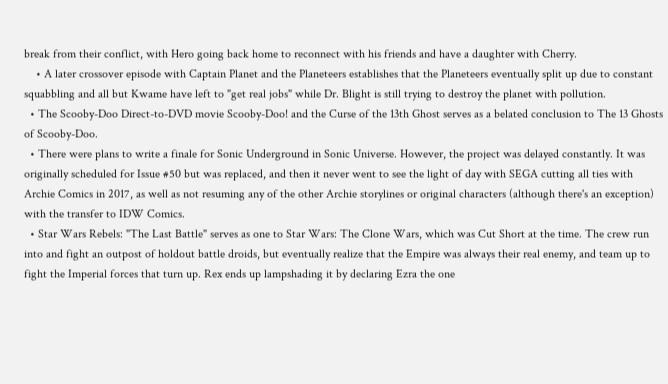break from their conflict, with Hero going back home to reconnect with his friends and have a daughter with Cherry.
    • A later crossover episode with Captain Planet and the Planeteers establishes that the Planeteers eventually split up due to constant squabbling and all but Kwame have left to "get real jobs" while Dr. Blight is still trying to destroy the planet with pollution.
  • The Scooby-Doo Direct-to-DVD movie Scooby-Doo! and the Curse of the 13th Ghost serves as a belated conclusion to The 13 Ghosts of Scooby-Doo.
  • There were plans to write a finale for Sonic Underground in Sonic Universe. However, the project was delayed constantly. It was originally scheduled for Issue #50 but was replaced, and then it never went to see the light of day with SEGA cutting all ties with Archie Comics in 2017, as well as not resuming any of the other Archie storylines or original characters (although there's an exception) with the transfer to IDW Comics.
  • Star Wars Rebels: "The Last Battle" serves as one to Star Wars: The Clone Wars, which was Cut Short at the time. The crew run into and fight an outpost of holdout battle droids, but eventually realize that the Empire was always their real enemy, and team up to fight the Imperial forces that turn up. Rex ends up lampshading it by declaring Ezra the one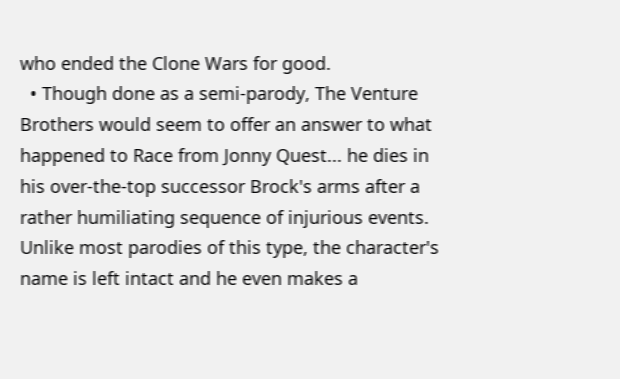who ended the Clone Wars for good.
  • Though done as a semi-parody, The Venture Brothers would seem to offer an answer to what happened to Race from Jonny Quest... he dies in his over-the-top successor Brock's arms after a rather humiliating sequence of injurious events. Unlike most parodies of this type, the character's name is left intact and he even makes a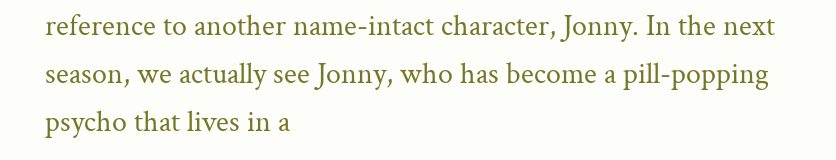reference to another name-intact character, Jonny. In the next season, we actually see Jonny, who has become a pill-popping psycho that lives in a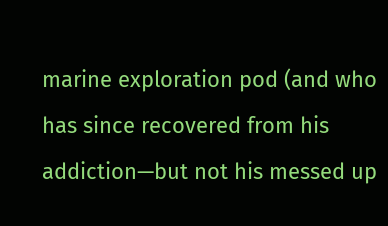marine exploration pod (and who has since recovered from his addiction—but not his messed up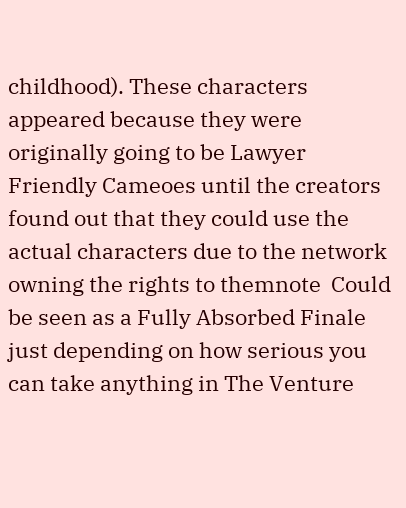childhood). These characters appeared because they were originally going to be Lawyer Friendly Cameoes until the creators found out that they could use the actual characters due to the network owning the rights to themnote  Could be seen as a Fully Absorbed Finale just depending on how serious you can take anything in The Venture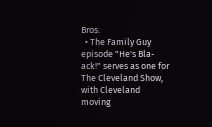Bros.
  • The Family Guy episode "He's Bla-ack!" serves as one for The Cleveland Show, with Cleveland moving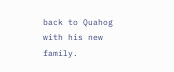back to Quahog with his new family.